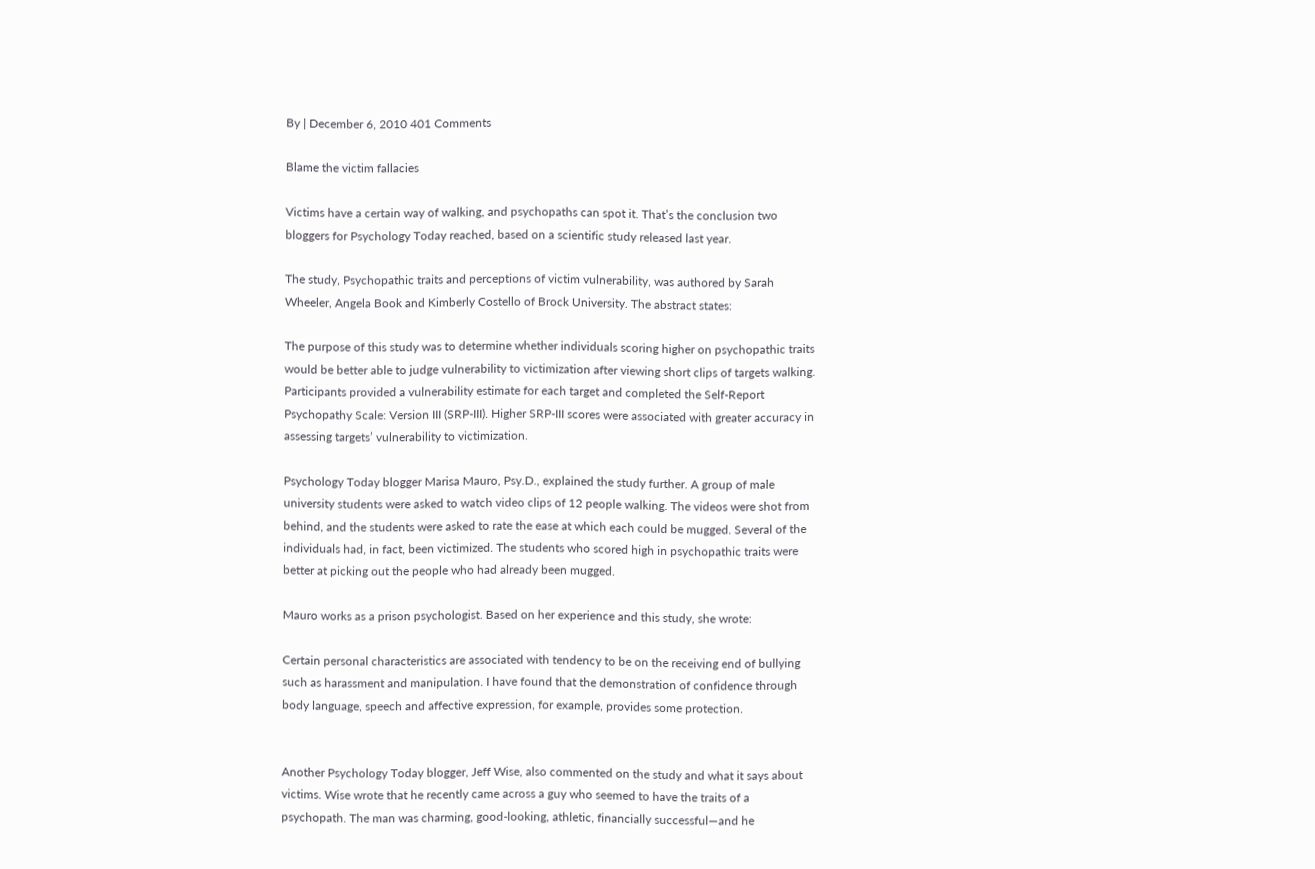By | December 6, 2010 401 Comments

Blame the victim fallacies

Victims have a certain way of walking, and psychopaths can spot it. That’s the conclusion two bloggers for Psychology Today reached, based on a scientific study released last year.

The study, Psychopathic traits and perceptions of victim vulnerability, was authored by Sarah Wheeler, Angela Book and Kimberly Costello of Brock University. The abstract states:

The purpose of this study was to determine whether individuals scoring higher on psychopathic traits would be better able to judge vulnerability to victimization after viewing short clips of targets walking. Participants provided a vulnerability estimate for each target and completed the Self-Report Psychopathy Scale: Version III (SRP-III). Higher SRP-III scores were associated with greater accuracy in assessing targets’ vulnerability to victimization.

Psychology Today blogger Marisa Mauro, Psy.D., explained the study further. A group of male university students were asked to watch video clips of 12 people walking. The videos were shot from behind, and the students were asked to rate the ease at which each could be mugged. Several of the individuals had, in fact, been victimized. The students who scored high in psychopathic traits were better at picking out the people who had already been mugged.

Mauro works as a prison psychologist. Based on her experience and this study, she wrote:

Certain personal characteristics are associated with tendency to be on the receiving end of bullying such as harassment and manipulation. I have found that the demonstration of confidence through body language, speech and affective expression, for example, provides some protection.


Another Psychology Today blogger, Jeff Wise, also commented on the study and what it says about victims. Wise wrote that he recently came across a guy who seemed to have the traits of a psychopath. The man was charming, good-looking, athletic, financially successful—and he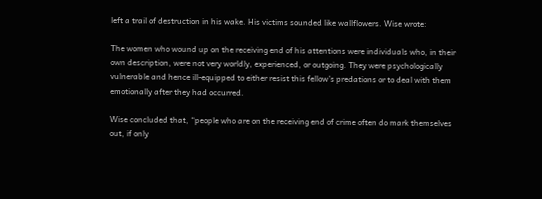left a trail of destruction in his wake. His victims sounded like wallflowers. Wise wrote:

The women who wound up on the receiving end of his attentions were individuals who, in their own description, were not very worldly, experienced, or outgoing. They were psychologically vulnerable and hence ill-equipped to either resist this fellow’s predations or to deal with them emotionally after they had occurred.

Wise concluded that, “people who are on the receiving end of crime often do mark themselves out, if only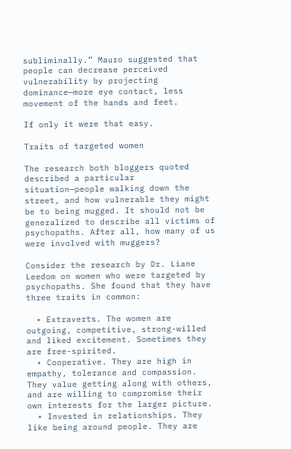subliminally.” Mauro suggested that people can decrease perceived vulnerability by projecting dominance—more eye contact, less movement of the hands and feet.

If only it were that easy.

Traits of targeted women

The research both bloggers quoted described a particular situation—people walking down the street, and how vulnerable they might be to being mugged. It should not be generalized to describe all victims of psychopaths. After all, how many of us were involved with muggers?

Consider the research by Dr. Liane Leedom on women who were targeted by psychopaths. She found that they have three traits in common:

  • Extraverts. The women are outgoing, competitive, strong-willed and liked excitement. Sometimes they are free-spirited.
  • Cooperative. They are high in empathy, tolerance and compassion. They value getting along with others, and are willing to compromise their own interests for the larger picture.
  • Invested in relationships. They like being around people. They are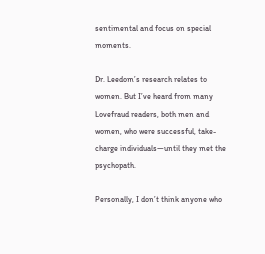sentimental and focus on special moments.

Dr. Leedom’s research relates to women. But I’ve heard from many Lovefraud readers, both men and women, who were successful, take-charge individuals—until they met the psychopath.

Personally, I don’t think anyone who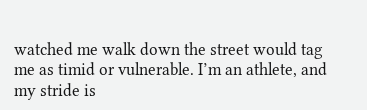watched me walk down the street would tag me as timid or vulnerable. I’m an athlete, and my stride is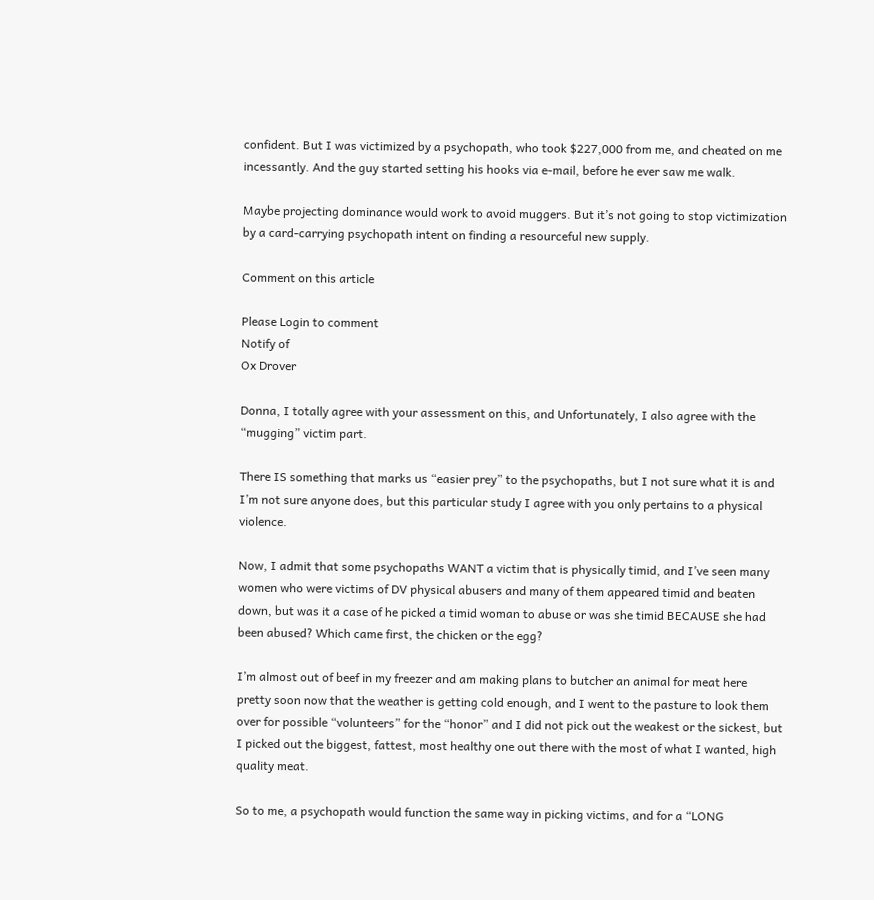confident. But I was victimized by a psychopath, who took $227,000 from me, and cheated on me incessantly. And the guy started setting his hooks via e-mail, before he ever saw me walk.

Maybe projecting dominance would work to avoid muggers. But it’s not going to stop victimization by a card-carrying psychopath intent on finding a resourceful new supply.

Comment on this article

Please Login to comment
Notify of
Ox Drover

Donna, I totally agree with your assessment on this, and Unfortunately, I also agree with the “mugging” victim part.

There IS something that marks us “easier prey” to the psychopaths, but I not sure what it is and I’m not sure anyone does, but this particular study I agree with you only pertains to a physical violence.

Now, I admit that some psychopaths WANT a victim that is physically timid, and I’ve seen many women who were victims of DV physical abusers and many of them appeared timid and beaten down, but was it a case of he picked a timid woman to abuse or was she timid BECAUSE she had been abused? Which came first, the chicken or the egg?

I’m almost out of beef in my freezer and am making plans to butcher an animal for meat here pretty soon now that the weather is getting cold enough, and I went to the pasture to look them over for possible “volunteers” for the “honor” and I did not pick out the weakest or the sickest, but I picked out the biggest, fattest, most healthy one out there with the most of what I wanted, high quality meat.

So to me, a psychopath would function the same way in picking victims, and for a “LONG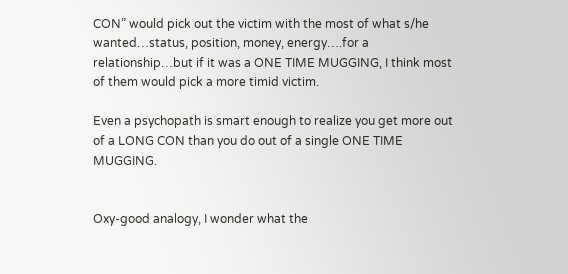CON” would pick out the victim with the most of what s/he wanted…status, position, money, energy….for a relationship…but if it was a ONE TIME MUGGING, I think most of them would pick a more timid victim.

Even a psychopath is smart enough to realize you get more out of a LONG CON than you do out of a single ONE TIME MUGGING.


Oxy-good analogy, I wonder what the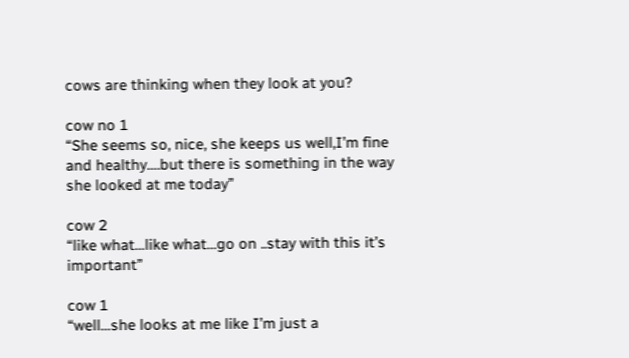cows are thinking when they look at you?

cow no 1
“She seems so, nice, she keeps us well,I’m fine and healthy….but there is something in the way she looked at me today”

cow 2
“like what…like what…go on ..stay with this it’s important”

cow 1
“well…she looks at me like I’m just a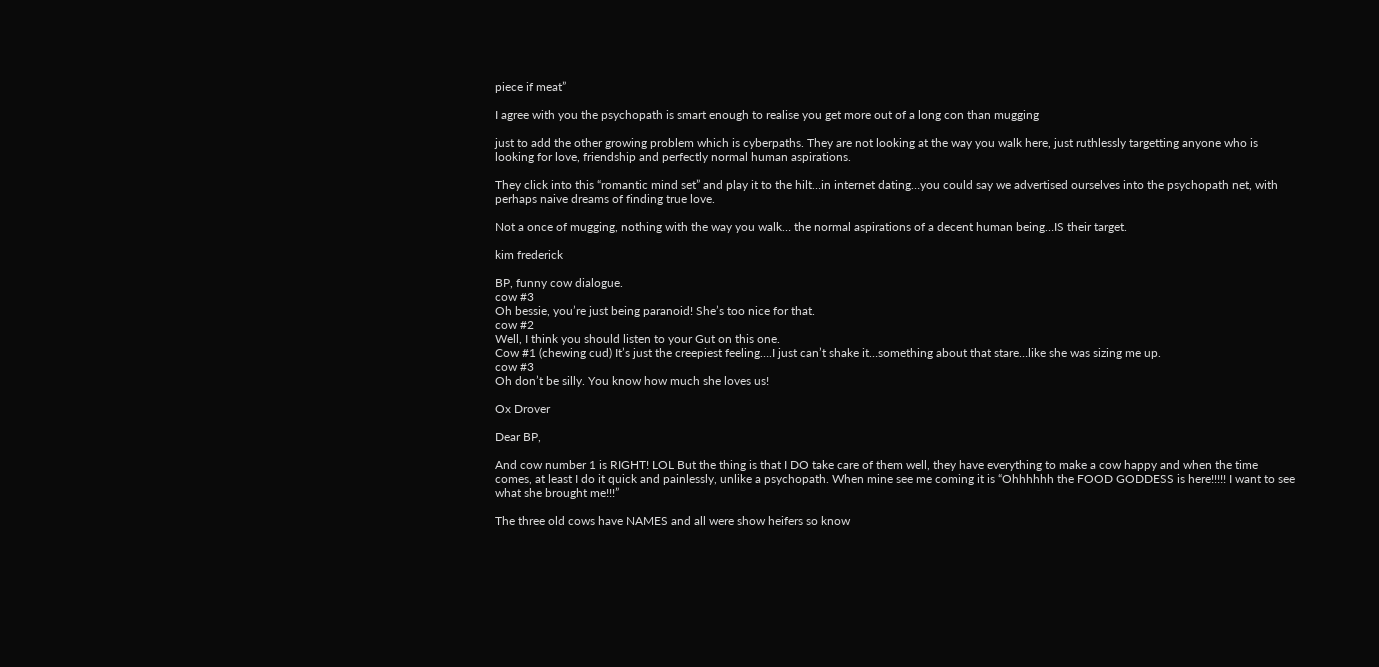piece if meat”

I agree with you the psychopath is smart enough to realise you get more out of a long con than mugging

just to add the other growing problem which is cyberpaths. They are not looking at the way you walk here, just ruthlessly targetting anyone who is looking for love, friendship and perfectly normal human aspirations.

They click into this “romantic mind set” and play it to the hilt…in internet dating…you could say we advertised ourselves into the psychopath net, with perhaps naive dreams of finding true love.

Not a once of mugging, nothing with the way you walk… the normal aspirations of a decent human being…IS their target.

kim frederick

BP, funny cow dialogue.
cow #3
Oh bessie, you’re just being paranoid! She’s too nice for that.
cow #2
Well, I think you should listen to your Gut on this one.
Cow #1 (chewing cud) It’s just the creepiest feeling….I just can’t shake it…something about that stare…like she was sizing me up.
cow #3
Oh don’t be silly. You know how much she loves us!

Ox Drover

Dear BP,

And cow number 1 is RIGHT! LOL But the thing is that I DO take care of them well, they have everything to make a cow happy and when the time comes, at least I do it quick and painlessly, unlike a psychopath. When mine see me coming it is “Ohhhhhh the FOOD GODDESS is here!!!!! I want to see what she brought me!!!”

The three old cows have NAMES and all were show heifers so know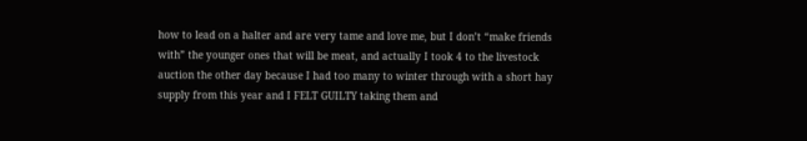how to lead on a halter and are very tame and love me, but I don’t “make friends with” the younger ones that will be meat, and actually I took 4 to the livestock auction the other day because I had too many to winter through with a short hay supply from this year and I FELT GUILTY taking them and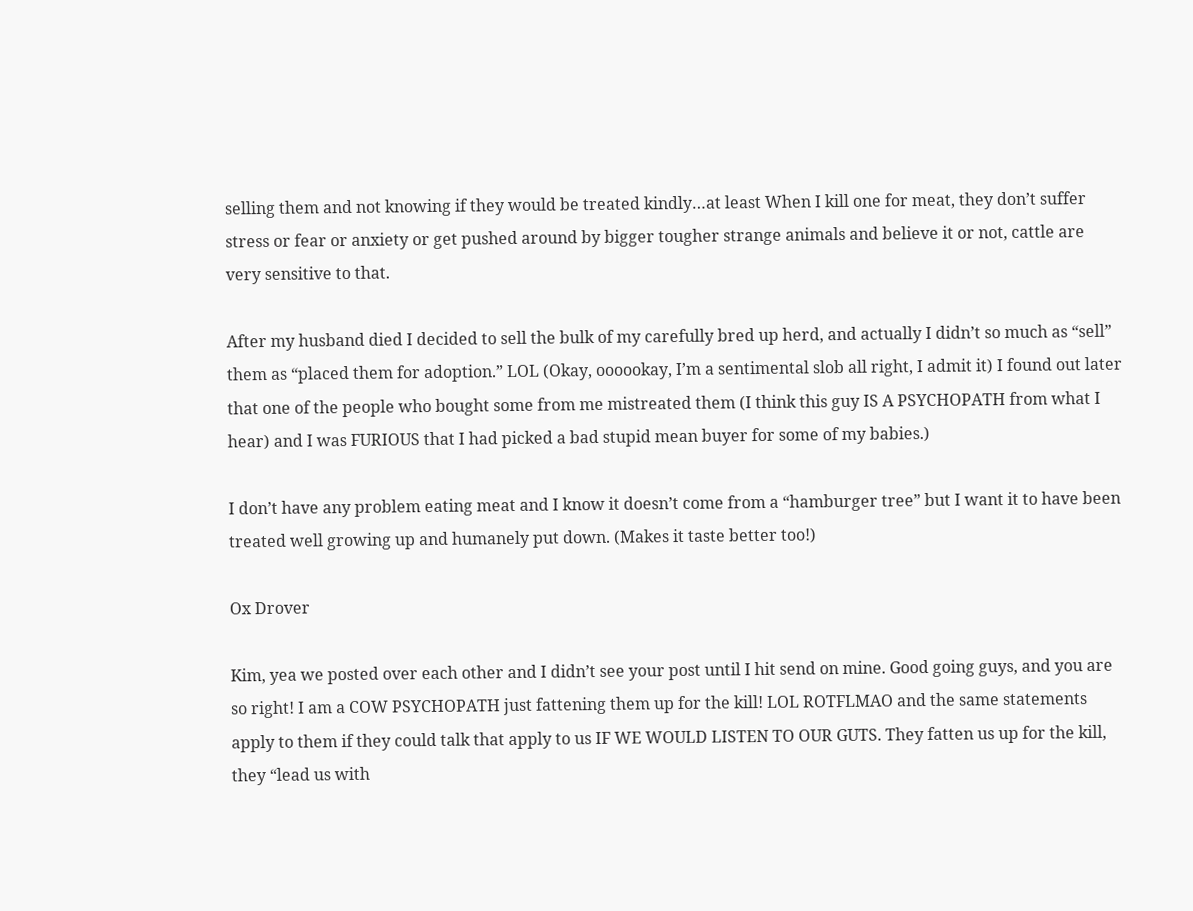selling them and not knowing if they would be treated kindly…at least When I kill one for meat, they don’t suffer stress or fear or anxiety or get pushed around by bigger tougher strange animals and believe it or not, cattle are very sensitive to that.

After my husband died I decided to sell the bulk of my carefully bred up herd, and actually I didn’t so much as “sell” them as “placed them for adoption.” LOL (Okay, oooookay, I’m a sentimental slob all right, I admit it) I found out later that one of the people who bought some from me mistreated them (I think this guy IS A PSYCHOPATH from what I hear) and I was FURIOUS that I had picked a bad stupid mean buyer for some of my babies.)

I don’t have any problem eating meat and I know it doesn’t come from a “hamburger tree” but I want it to have been treated well growing up and humanely put down. (Makes it taste better too!)

Ox Drover

Kim, yea we posted over each other and I didn’t see your post until I hit send on mine. Good going guys, and you are so right! I am a COW PSYCHOPATH just fattening them up for the kill! LOL ROTFLMAO and the same statements apply to them if they could talk that apply to us IF WE WOULD LISTEN TO OUR GUTS. They fatten us up for the kill, they “lead us with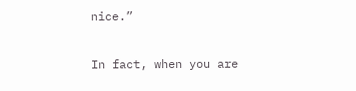nice.”

In fact, when you are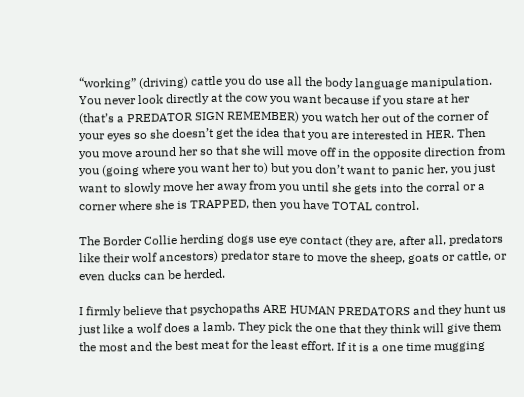“working” (driving) cattle you do use all the body language manipulation. You never look directly at the cow you want because if you stare at her (that’s a PREDATOR SIGN REMEMBER) you watch her out of the corner of your eyes so she doesn’t get the idea that you are interested in HER. Then you move around her so that she will move off in the opposite direction from you (going where you want her to) but you don’t want to panic her, you just want to slowly move her away from you until she gets into the corral or a corner where she is TRAPPED, then you have TOTAL control.

The Border Collie herding dogs use eye contact (they are, after all, predators like their wolf ancestors) predator stare to move the sheep, goats or cattle, or even ducks can be herded.

I firmly believe that psychopaths ARE HUMAN PREDATORS and they hunt us just like a wolf does a lamb. They pick the one that they think will give them the most and the best meat for the least effort. If it is a one time mugging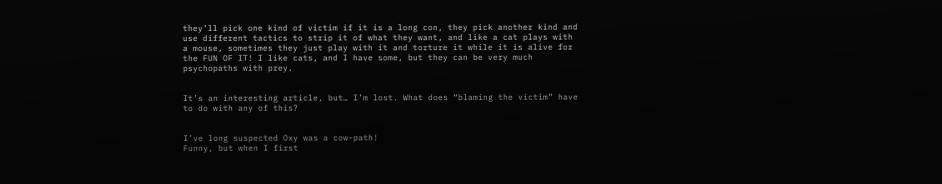they’ll pick one kind of victim if it is a long con, they pick another kind and use different tactics to strip it of what they want, and like a cat plays with a mouse, sometimes they just play with it and torture it while it is alive for the FUN OF IT! I like cats, and I have some, but they can be very much psychopaths with prey.


It’s an interesting article, but… I’m lost. What does “blaming the victim” have to do with any of this?


I’ve long suspected Oxy was a cow-path!
Funny, but when I first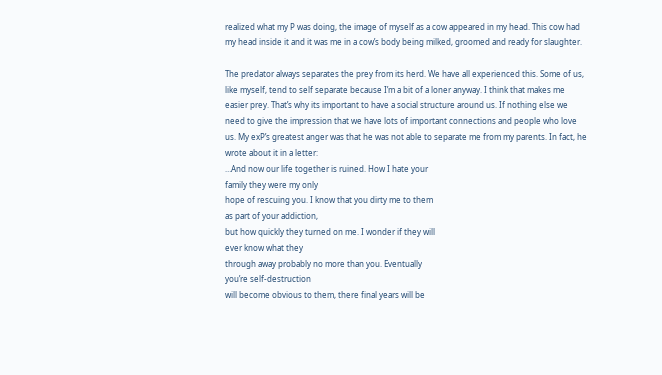realized what my P was doing, the image of myself as a cow appeared in my head. This cow had my head inside it and it was me in a cow’s body being milked, groomed and ready for slaughter.

The predator always separates the prey from its herd. We have all experienced this. Some of us, like myself, tend to self separate because I’m a bit of a loner anyway. I think that makes me easier prey. That’s why its important to have a social structure around us. If nothing else we need to give the impression that we have lots of important connections and people who love us. My exP’s greatest anger was that he was not able to separate me from my parents. In fact, he wrote about it in a letter:
…And now our life together is ruined. How I hate your
family they were my only
hope of rescuing you. I know that you dirty me to them
as part of your addiction,
but how quickly they turned on me. I wonder if they will
ever know what they
through away probably no more than you. Eventually
you’re self-destruction
will become obvious to them, there final years will be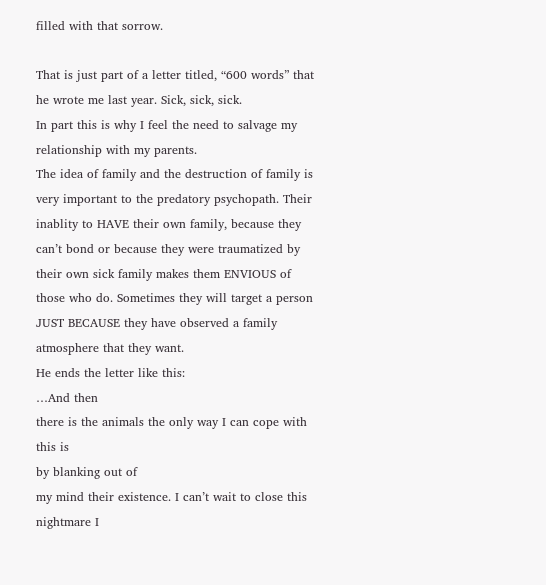filled with that sorrow.

That is just part of a letter titled, “600 words” that he wrote me last year. Sick, sick, sick.
In part this is why I feel the need to salvage my relationship with my parents.
The idea of family and the destruction of family is very important to the predatory psychopath. Their inablity to HAVE their own family, because they can’t bond or because they were traumatized by their own sick family makes them ENVIOUS of those who do. Sometimes they will target a person JUST BECAUSE they have observed a family atmosphere that they want.
He ends the letter like this:
…And then
there is the animals the only way I can cope with this is
by blanking out of
my mind their existence. I can’t wait to close this
nightmare I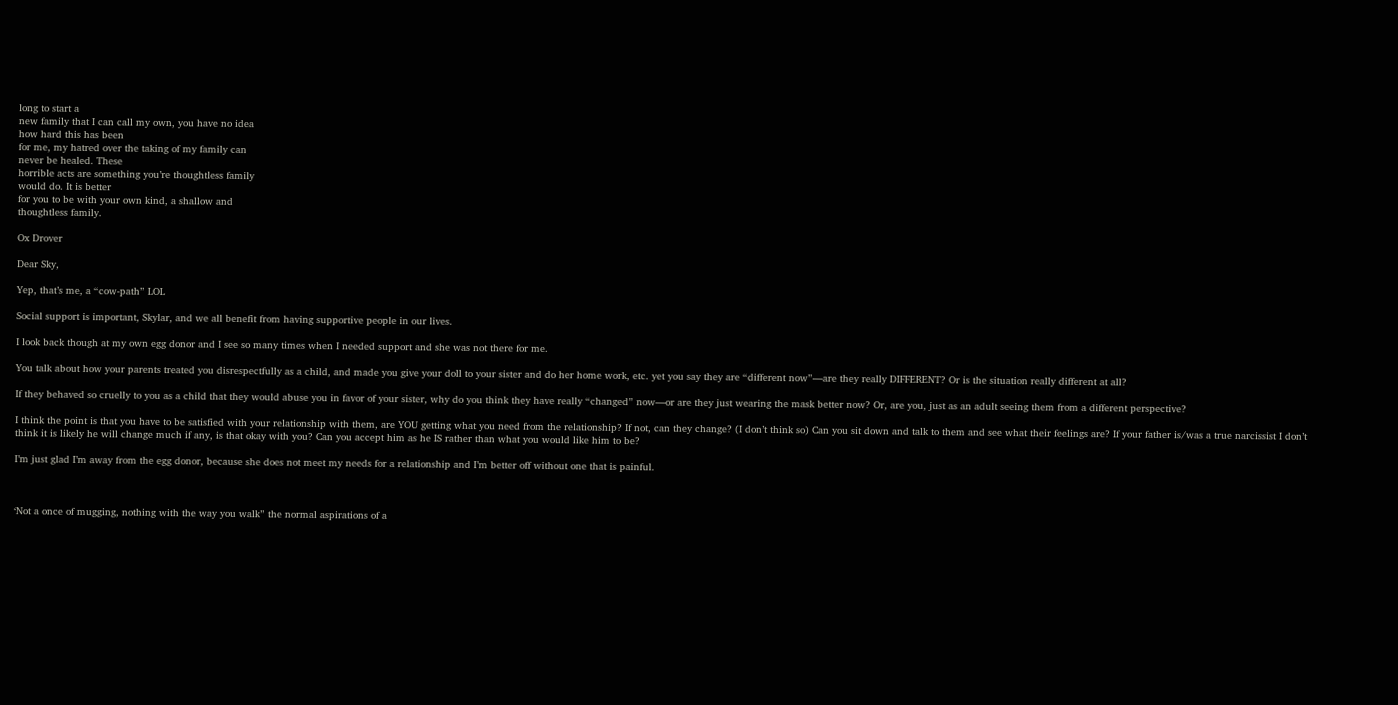long to start a
new family that I can call my own, you have no idea
how hard this has been
for me, my hatred over the taking of my family can
never be healed. These
horrible acts are something you’re thoughtless family
would do. It is better
for you to be with your own kind, a shallow and
thoughtless family.

Ox Drover

Dear Sky,

Yep, that’s me, a “cow-path” LOL

Social support is important, Skylar, and we all benefit from having supportive people in our lives.

I look back though at my own egg donor and I see so many times when I needed support and she was not there for me.

You talk about how your parents treated you disrespectfully as a child, and made you give your doll to your sister and do her home work, etc. yet you say they are “different now”—are they really DIFFERENT? Or is the situation really different at all?

If they behaved so cruelly to you as a child that they would abuse you in favor of your sister, why do you think they have really “changed” now—or are they just wearing the mask better now? Or, are you, just as an adult seeing them from a different perspective?

I think the point is that you have to be satisfied with your relationship with them, are YOU getting what you need from the relationship? If not, can they change? (I don’t think so) Can you sit down and talk to them and see what their feelings are? If your father is/was a true narcissist I don’t think it is likely he will change much if any, is that okay with you? Can you accept him as he IS rather than what you would like him to be?

I’m just glad I’m away from the egg donor, because she does not meet my needs for a relationship and I’m better off without one that is painful.



‘Not a once of mugging, nothing with the way you walk” the normal aspirations of a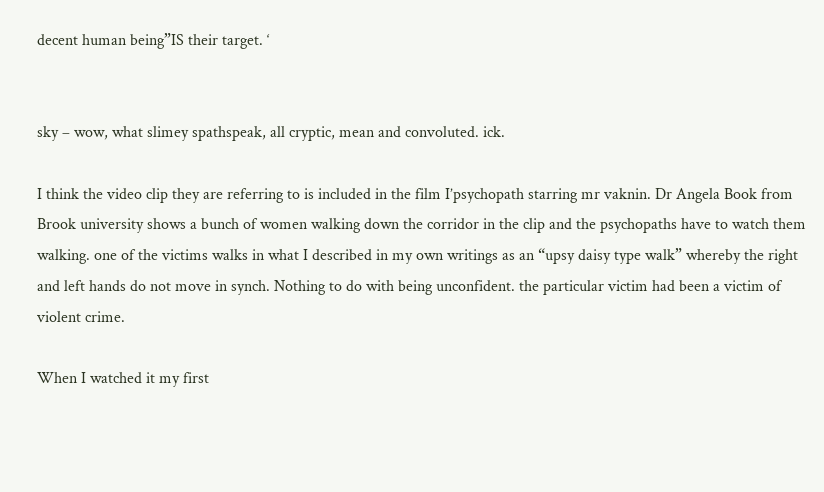decent human being”IS their target. ‘


sky – wow, what slimey spathspeak, all cryptic, mean and convoluted. ick.

I think the video clip they are referring to is included in the film I’psychopath starring mr vaknin. Dr Angela Book from Brook university shows a bunch of women walking down the corridor in the clip and the psychopaths have to watch them walking. one of the victims walks in what I described in my own writings as an “upsy daisy type walk” whereby the right and left hands do not move in synch. Nothing to do with being unconfident. the particular victim had been a victim of violent crime.

When I watched it my first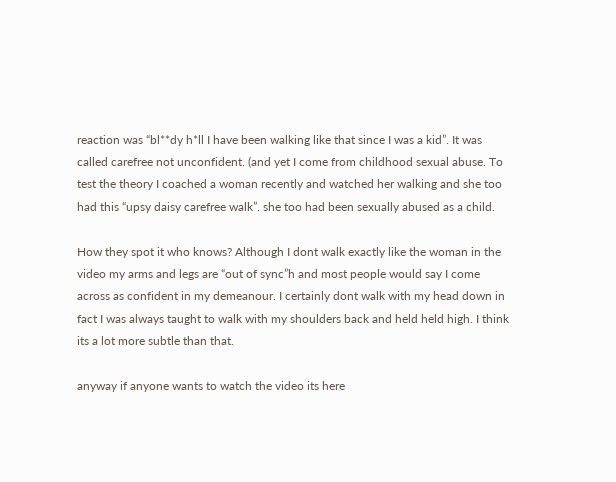reaction was “bl**dy h*ll I have been walking like that since I was a kid”. It was called carefree not unconfident. (and yet I come from childhood sexual abuse. To test the theory I coached a woman recently and watched her walking and she too had this “upsy daisy carefree walk”. she too had been sexually abused as a child.

How they spot it who knows? Although I dont walk exactly like the woman in the video my arms and legs are “out of sync”h and most people would say I come across as confident in my demeanour. I certainly dont walk with my head down in fact I was always taught to walk with my shoulders back and held held high. I think its a lot more subtle than that.

anyway if anyone wants to watch the video its here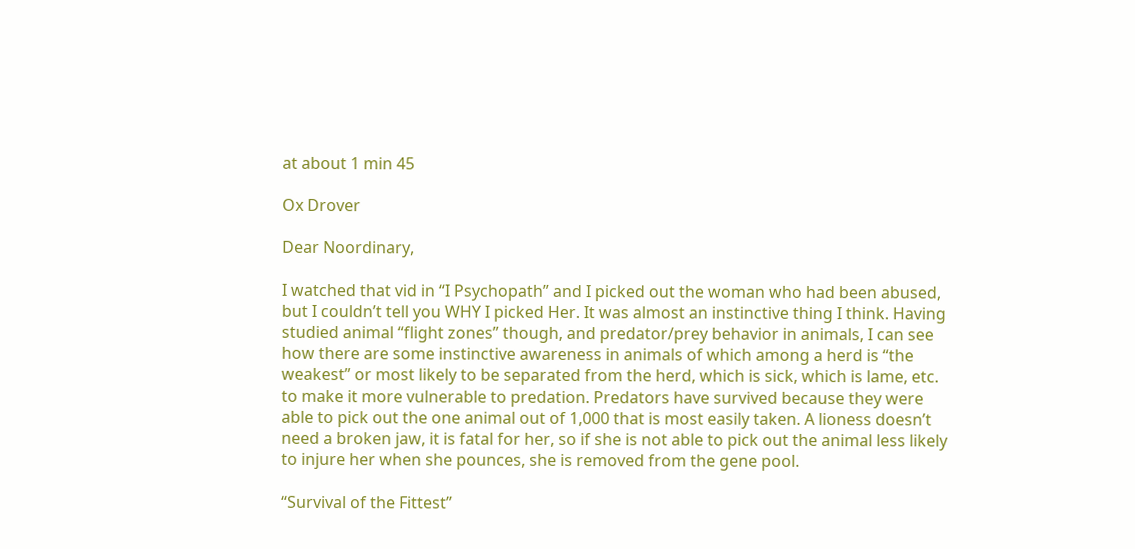at about 1 min 45

Ox Drover

Dear Noordinary,

I watched that vid in “I Psychopath” and I picked out the woman who had been abused, but I couldn’t tell you WHY I picked Her. It was almost an instinctive thing I think. Having studied animal “flight zones” though, and predator/prey behavior in animals, I can see how there are some instinctive awareness in animals of which among a herd is “the weakest” or most likely to be separated from the herd, which is sick, which is lame, etc. to make it more vulnerable to predation. Predators have survived because they were able to pick out the one animal out of 1,000 that is most easily taken. A lioness doesn’t need a broken jaw, it is fatal for her, so if she is not able to pick out the animal less likely to injure her when she pounces, she is removed from the gene pool.

“Survival of the Fittest”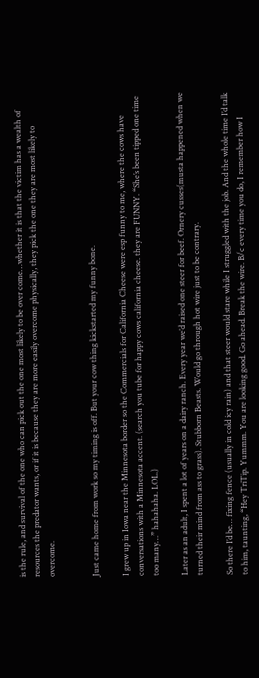is the rule, and survival of the one who can pick out the one most likely to be over come…whether it is that the victim has a wealth of resources the predator wants, or if it is because they are more easily overcome physically, they pick the one they are most likely to overcome.


Just came home from work so my timing is off. But your cow thing kickstarted my funny bone.

I grew up in Iowa near the Minnesota border so the Commercials for California Cheese were esp funny to me, where the cows have conversations with a Minnesota accent. (search you tube for happy cows california cheese. they are FUNNY. “She’s been tipped one time too many…” hahahaha. LOL.)

Later as an adult, I spent a lot of years on a dairy ranch. Every year we’d raised one steer for beef. Ornery cusses(musta happened when we turned their mind from ass to grass). Stubborn Beasts. Would go through hot wire just to be contrary.

So there I’d be… fixing fence (usually in cold icy rain) and that steer would stare while I struggled with the job. And the whole time I’d talk to him, taunting, “Hey TriTip. Yummm. You are looking good. Go ahead. Break the wire. B/c every time you do, I remember how I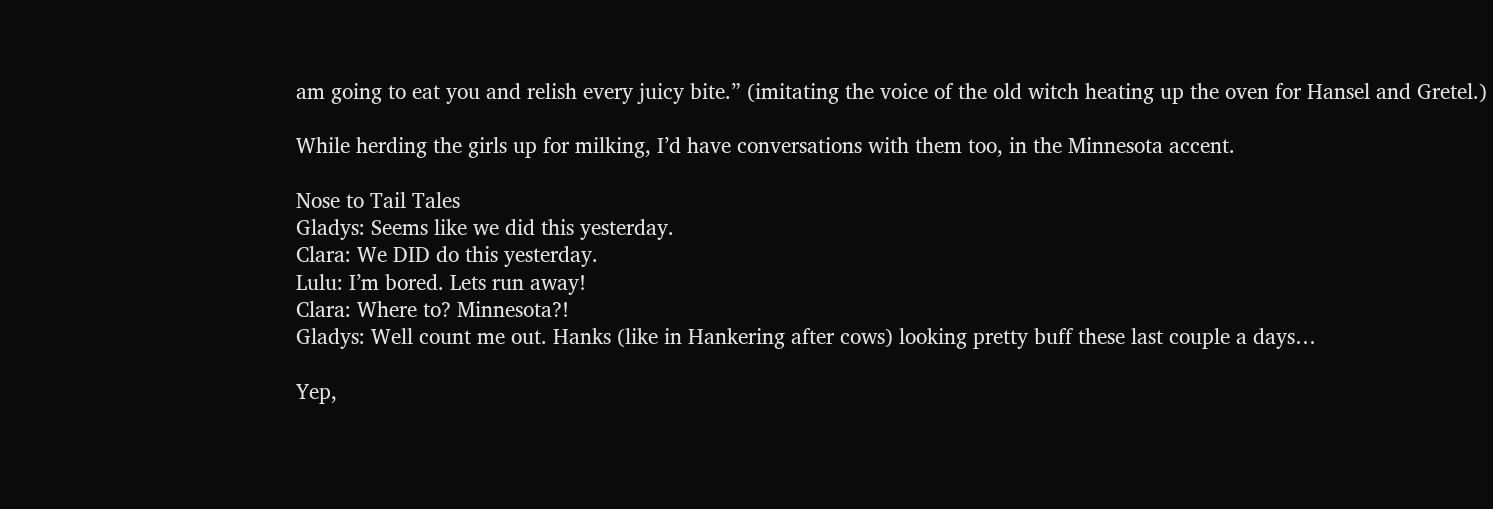am going to eat you and relish every juicy bite.” (imitating the voice of the old witch heating up the oven for Hansel and Gretel.)

While herding the girls up for milking, I’d have conversations with them too, in the Minnesota accent.

Nose to Tail Tales
Gladys: Seems like we did this yesterday.
Clara: We DID do this yesterday.
Lulu: I’m bored. Lets run away!
Clara: Where to? Minnesota?!
Gladys: Well count me out. Hanks (like in Hankering after cows) looking pretty buff these last couple a days…

Yep,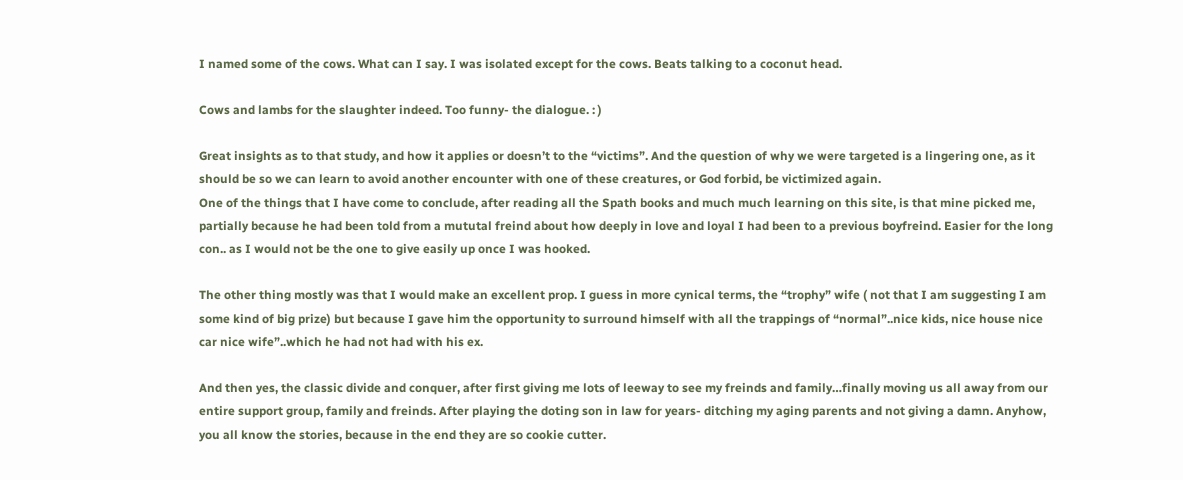I named some of the cows. What can I say. I was isolated except for the cows. Beats talking to a coconut head.

Cows and lambs for the slaughter indeed. Too funny- the dialogue. : )

Great insights as to that study, and how it applies or doesn’t to the “victims”. And the question of why we were targeted is a lingering one, as it should be so we can learn to avoid another encounter with one of these creatures, or God forbid, be victimized again.
One of the things that I have come to conclude, after reading all the Spath books and much much learning on this site, is that mine picked me, partially because he had been told from a mututal freind about how deeply in love and loyal I had been to a previous boyfreind. Easier for the long con.. as I would not be the one to give easily up once I was hooked.

The other thing mostly was that I would make an excellent prop. I guess in more cynical terms, the “trophy” wife ( not that I am suggesting I am some kind of big prize) but because I gave him the opportunity to surround himself with all the trappings of “normal”..nice kids, nice house nice car nice wife”..which he had not had with his ex.

And then yes, the classic divide and conquer, after first giving me lots of leeway to see my freinds and family…finally moving us all away from our entire support group, family and freinds. After playing the doting son in law for years- ditching my aging parents and not giving a damn. Anyhow, you all know the stories, because in the end they are so cookie cutter.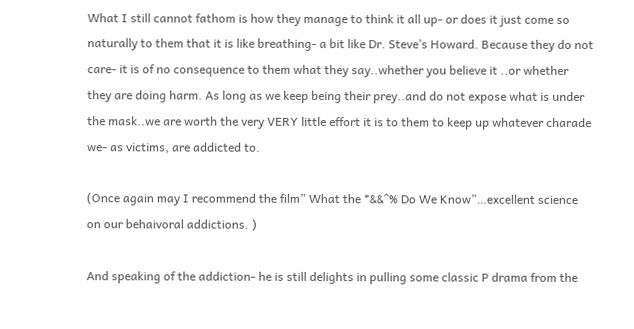What I still cannot fathom is how they manage to think it all up- or does it just come so naturally to them that it is like breathing- a bit like Dr. Steve’s Howard. Because they do not care- it is of no consequence to them what they say..whether you believe it ..or whether they are doing harm. As long as we keep being their prey..and do not expose what is under the mask..we are worth the very VERY little effort it is to them to keep up whatever charade we- as victims, are addicted to.

(Once again may I recommend the film” What the *&&^% Do We Know”…excellent science on our behaivoral addictions. )

And speaking of the addiction- he is still delights in pulling some classic P drama from the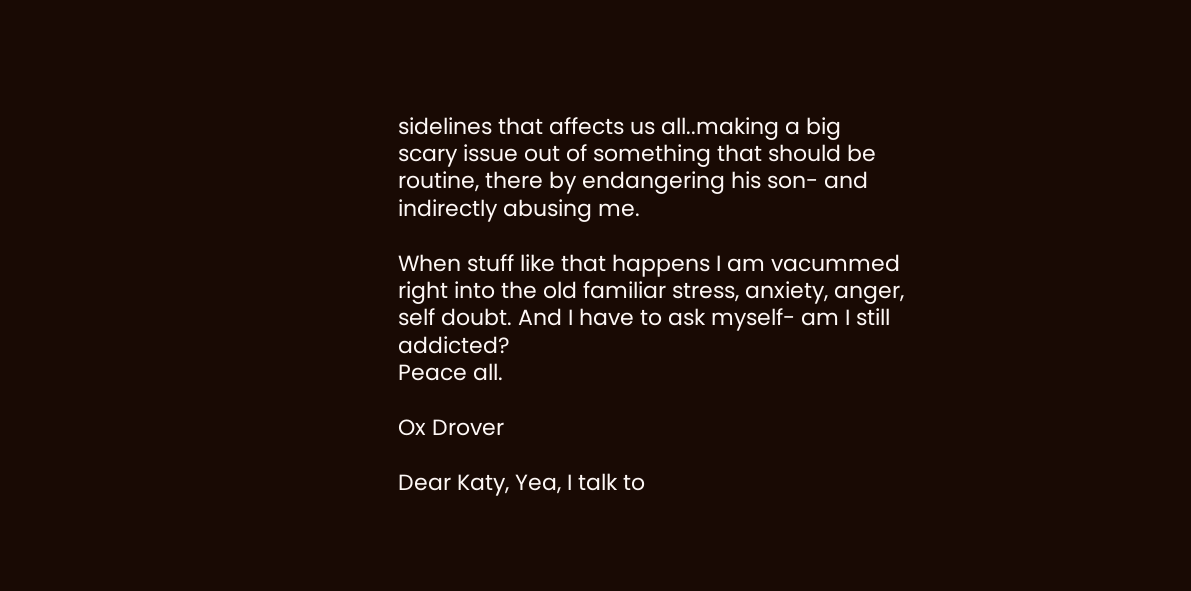sidelines that affects us all..making a big scary issue out of something that should be routine, there by endangering his son- and indirectly abusing me.

When stuff like that happens I am vacummed right into the old familiar stress, anxiety, anger, self doubt. And I have to ask myself- am I still addicted?
Peace all.

Ox Drover

Dear Katy, Yea, I talk to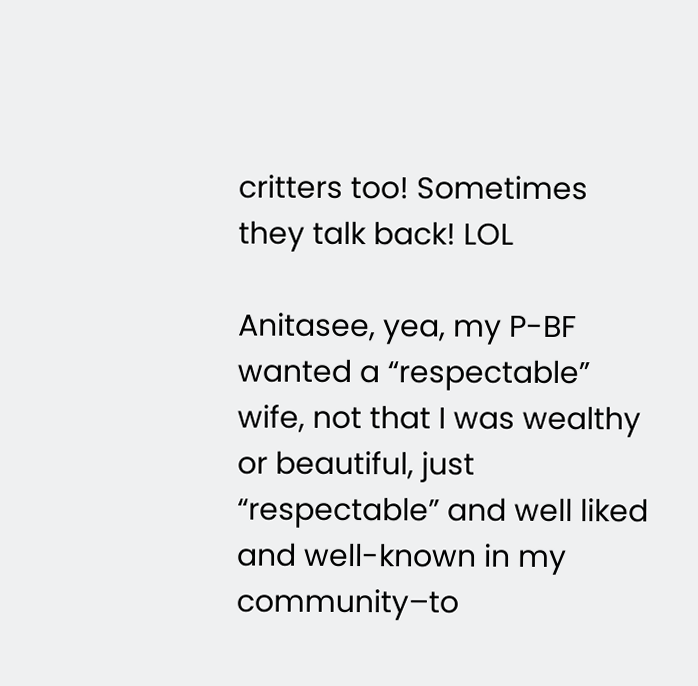critters too! Sometimes they talk back! LOL

Anitasee, yea, my P-BF wanted a “respectable” wife, not that I was wealthy or beautiful, just “respectable” and well liked and well-known in my community–to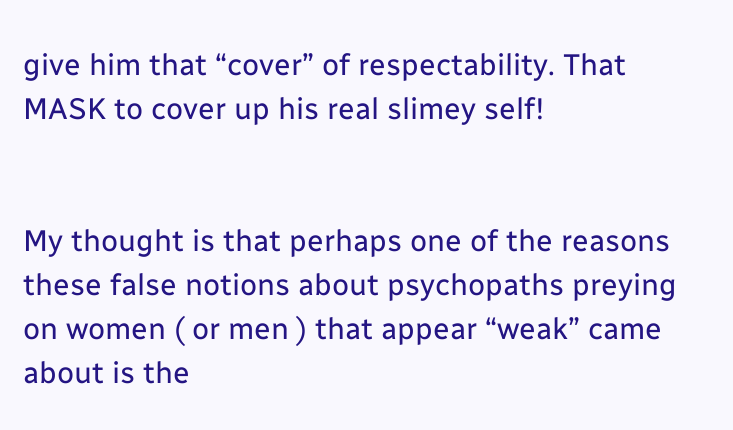give him that “cover” of respectability. That MASK to cover up his real slimey self!


My thought is that perhaps one of the reasons these false notions about psychopaths preying on women ( or men ) that appear “weak” came about is the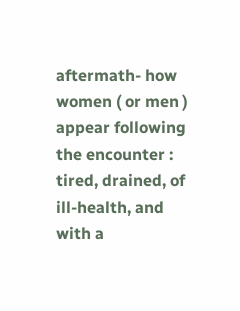aftermath- how women ( or men ) appear following the encounter : tired, drained, of ill-health, and with a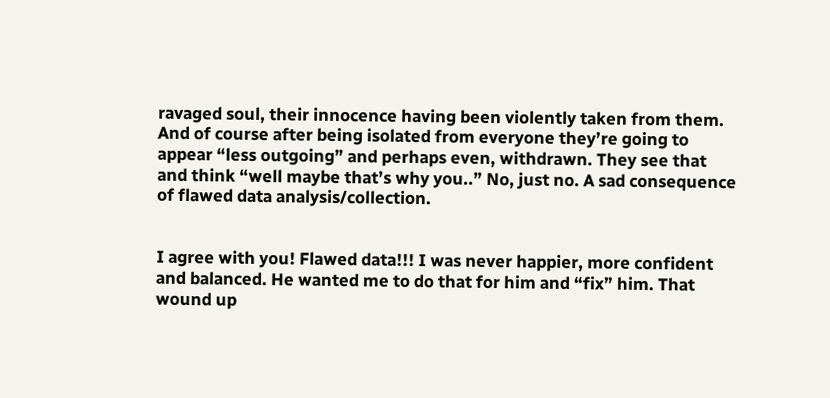ravaged soul, their innocence having been violently taken from them. And of course after being isolated from everyone they’re going to appear “less outgoing” and perhaps even, withdrawn. They see that and think “well maybe that’s why you..” No, just no. A sad consequence of flawed data analysis/collection.


I agree with you! Flawed data!!! I was never happier, more confident and balanced. He wanted me to do that for him and “fix” him. That wound up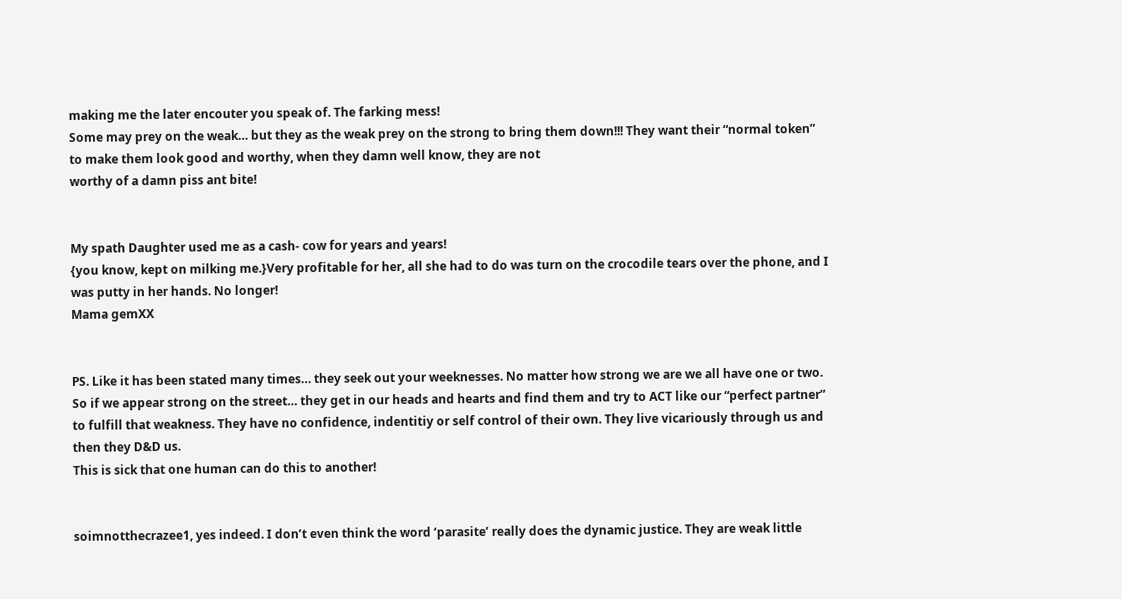making me the later encouter you speak of. The farking mess!
Some may prey on the weak… but they as the weak prey on the strong to bring them down!!! They want their “normal token” to make them look good and worthy, when they damn well know, they are not
worthy of a damn piss ant bite!


My spath Daughter used me as a cash- cow for years and years!
{you know, kept on milking me.}Very profitable for her, all she had to do was turn on the crocodile tears over the phone, and I was putty in her hands. No longer!
Mama gemXX


PS. Like it has been stated many times… they seek out your weeknesses. No matter how strong we are we all have one or two. So if we appear strong on the street… they get in our heads and hearts and find them and try to ACT like our “perfect partner” to fulfill that weakness. They have no confidence, indentitiy or self control of their own. They live vicariously through us and then they D&D us.
This is sick that one human can do this to another!


soimnotthecrazee1, yes indeed. I don’t even think the word ‘parasite’ really does the dynamic justice. They are weak little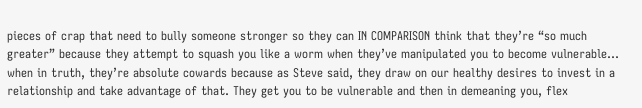pieces of crap that need to bully someone stronger so they can IN COMPARISON think that they’re “so much greater” because they attempt to squash you like a worm when they’ve manipulated you to become vulnerable… when in truth, they’re absolute cowards because as Steve said, they draw on our healthy desires to invest in a relationship and take advantage of that. They get you to be vulnerable and then in demeaning you, flex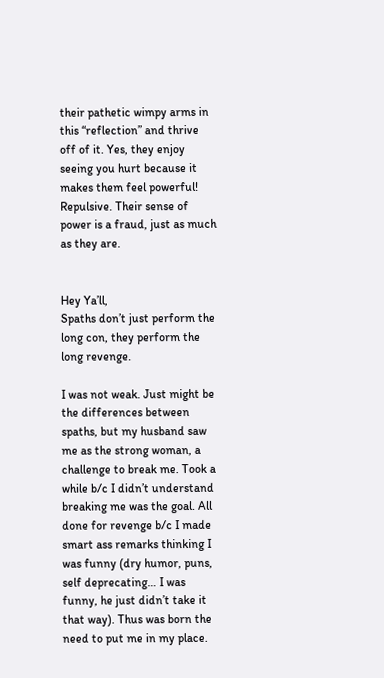their pathetic wimpy arms in this “reflection” and thrive off of it. Yes, they enjoy seeing you hurt because it makes them feel powerful! Repulsive. Their sense of power is a fraud, just as much as they are.


Hey Ya’ll,
Spaths don’t just perform the long con, they perform the long revenge.

I was not weak. Just might be the differences between spaths, but my husband saw me as the strong woman, a challenge to break me. Took a while b/c I didn’t understand breaking me was the goal. All done for revenge b/c I made smart ass remarks thinking I was funny (dry humor, puns, self deprecating… I was funny, he just didn’t take it that way). Thus was born the need to put me in my place.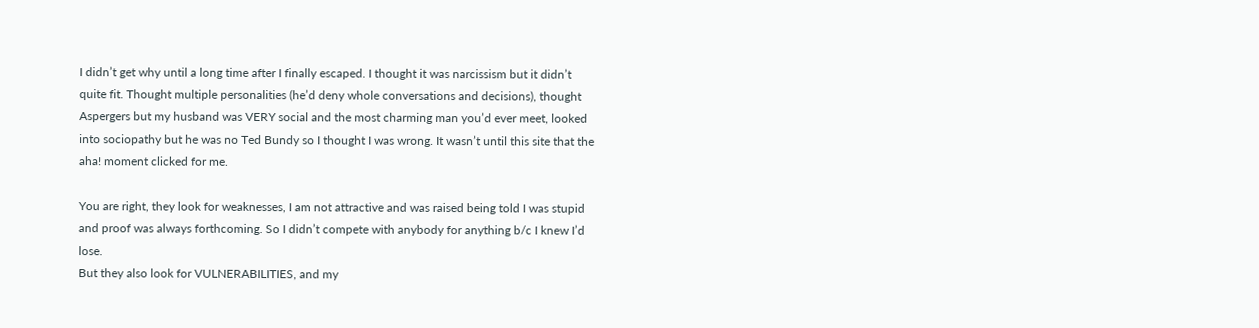I didn’t get why until a long time after I finally escaped. I thought it was narcissism but it didn’t quite fit. Thought multiple personalities (he’d deny whole conversations and decisions), thought Aspergers but my husband was VERY social and the most charming man you’d ever meet, looked into sociopathy but he was no Ted Bundy so I thought I was wrong. It wasn’t until this site that the aha! moment clicked for me.

You are right, they look for weaknesses, I am not attractive and was raised being told I was stupid and proof was always forthcoming. So I didn’t compete with anybody for anything b/c I knew I’d lose.
But they also look for VULNERABILITIES, and my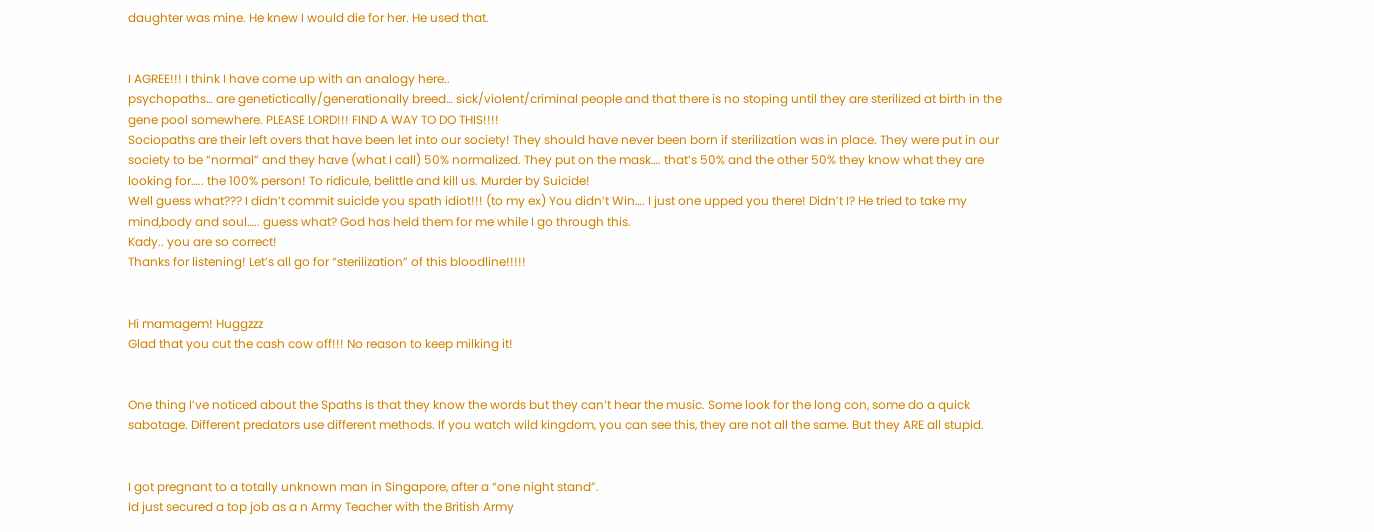daughter was mine. He knew I would die for her. He used that.


I AGREE!!! I think I have come up with an analogy here..
psychopaths… are genetictically/generationally breed… sick/violent/criminal people and that there is no stoping until they are sterilized at birth in the gene pool somewhere. PLEASE LORD!!! FIND A WAY TO DO THIS!!!!
Sociopaths are their left overs that have been let into our society! They should have never been born if sterilization was in place. They were put in our society to be “normal” and they have (what I call) 50% normalized. They put on the mask…. that’s 50% and the other 50% they know what they are looking for….. the 100% person! To ridicule, belittle and kill us. Murder by Suicide!
Well guess what??? I didn’t commit suicide you spath idiot!!! (to my ex) You didn’t Win…. I just one upped you there! Didn’t I? He tried to take my mind,body and soul….. guess what? God has held them for me while I go through this.
Kady.. you are so correct!
Thanks for listening! Let’s all go for “sterilization” of this bloodline!!!!!


Hi mamagem! Huggzzz
Glad that you cut the cash cow off!!! No reason to keep milking it!


One thing I’ve noticed about the Spaths is that they know the words but they can’t hear the music. Some look for the long con, some do a quick sabotage. Different predators use different methods. If you watch wild kingdom, you can see this, they are not all the same. But they ARE all stupid.


I got pregnant to a totally unknown man in Singapore, after a “one night stand”.
Id just secured a top job as a n Army Teacher with the British Army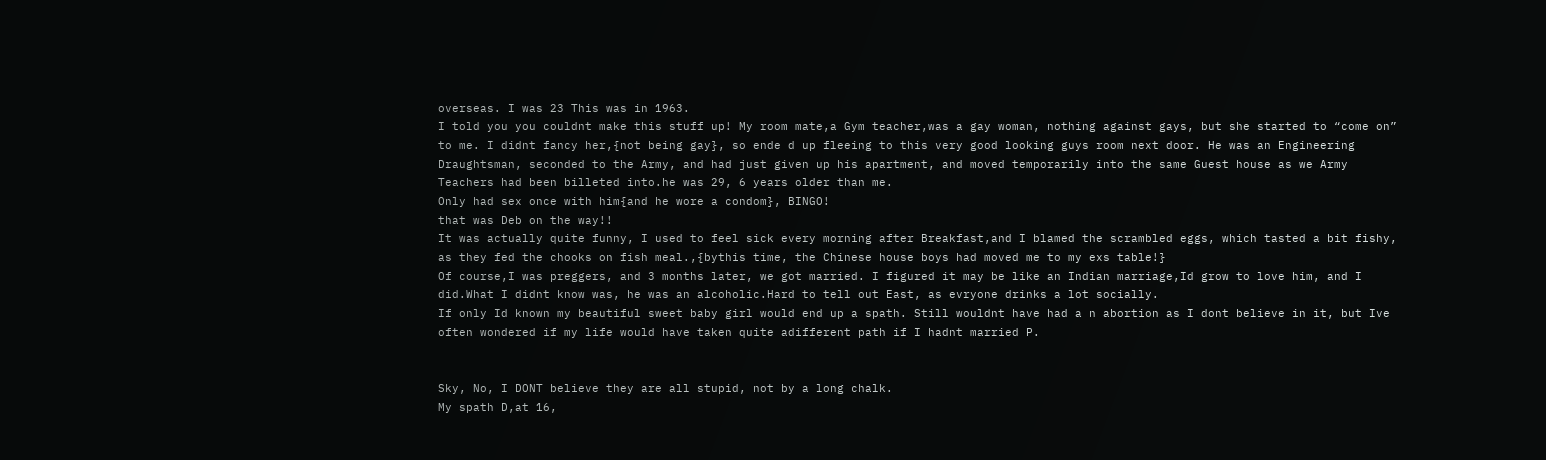overseas. I was 23 This was in 1963.
I told you you couldnt make this stuff up! My room mate,a Gym teacher,was a gay woman, nothing against gays, but she started to “come on” to me. I didnt fancy her,{not being gay}, so ende d up fleeing to this very good looking guys room next door. He was an Engineering Draughtsman, seconded to the Army, and had just given up his apartment, and moved temporarily into the same Guest house as we Army Teachers had been billeted into.he was 29, 6 years older than me.
Only had sex once with him{and he wore a condom}, BINGO!
that was Deb on the way!!
It was actually quite funny, I used to feel sick every morning after Breakfast,and I blamed the scrambled eggs, which tasted a bit fishy, as they fed the chooks on fish meal.,{bythis time, the Chinese house boys had moved me to my exs table!}
Of course,I was preggers, and 3 months later, we got married. I figured it may be like an Indian marriage,Id grow to love him, and I did.What I didnt know was, he was an alcoholic.Hard to tell out East, as evryone drinks a lot socially.
If only Id known my beautiful sweet baby girl would end up a spath. Still wouldnt have had a n abortion as I dont believe in it, but Ive often wondered if my life would have taken quite adifferent path if I hadnt married P.


Sky, No, I DONT believe they are all stupid, not by a long chalk.
My spath D,at 16,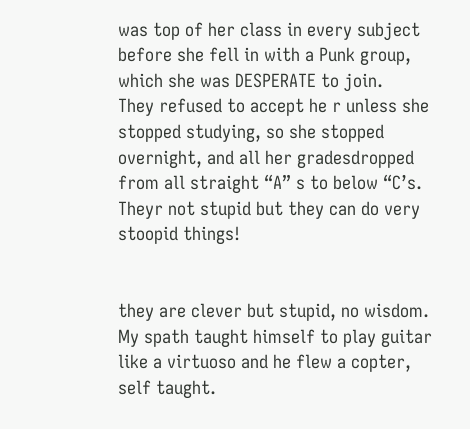was top of her class in every subject before she fell in with a Punk group, which she was DESPERATE to join.
They refused to accept he r unless she stopped studying, so she stopped overnight, and all her gradesdropped from all straight “A” s to below “C’s.
Theyr not stupid but they can do very stoopid things!


they are clever but stupid, no wisdom.
My spath taught himself to play guitar like a virtuoso and he flew a copter, self taught.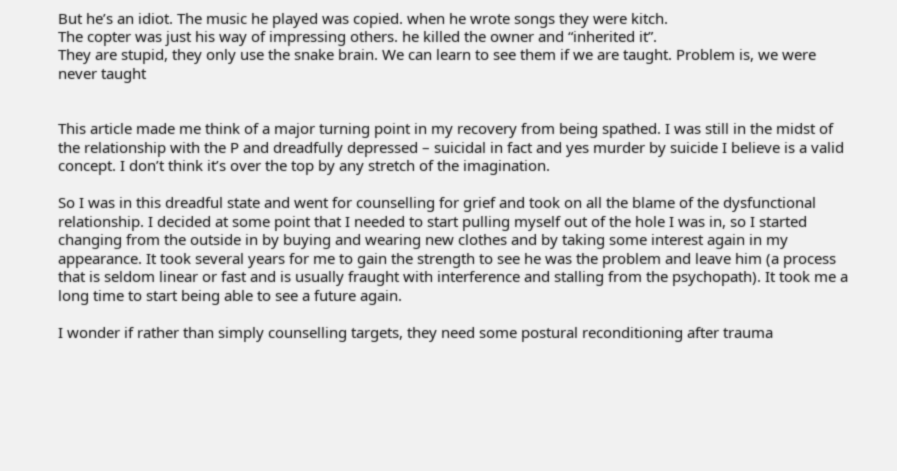But he’s an idiot. The music he played was copied. when he wrote songs they were kitch.
The copter was just his way of impressing others. he killed the owner and “inherited it”.
They are stupid, they only use the snake brain. We can learn to see them if we are taught. Problem is, we were never taught


This article made me think of a major turning point in my recovery from being spathed. I was still in the midst of the relationship with the P and dreadfully depressed – suicidal in fact and yes murder by suicide I believe is a valid concept. I don’t think it’s over the top by any stretch of the imagination.

So I was in this dreadful state and went for counselling for grief and took on all the blame of the dysfunctional relationship. I decided at some point that I needed to start pulling myself out of the hole I was in, so I started changing from the outside in by buying and wearing new clothes and by taking some interest again in my appearance. It took several years for me to gain the strength to see he was the problem and leave him (a process that is seldom linear or fast and is usually fraught with interference and stalling from the psychopath). It took me a long time to start being able to see a future again.

I wonder if rather than simply counselling targets, they need some postural reconditioning after trauma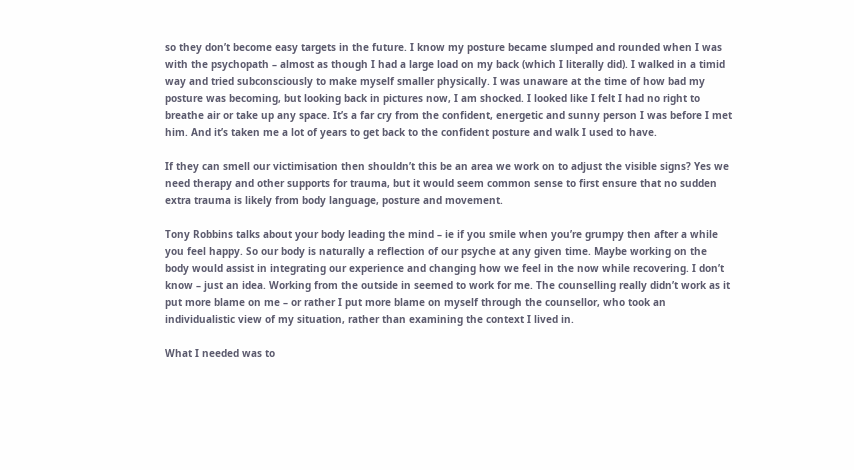so they don’t become easy targets in the future. I know my posture became slumped and rounded when I was with the psychopath – almost as though I had a large load on my back (which I literally did). I walked in a timid way and tried subconsciously to make myself smaller physically. I was unaware at the time of how bad my posture was becoming, but looking back in pictures now, I am shocked. I looked like I felt I had no right to breathe air or take up any space. It’s a far cry from the confident, energetic and sunny person I was before I met him. And it’s taken me a lot of years to get back to the confident posture and walk I used to have.

If they can smell our victimisation then shouldn’t this be an area we work on to adjust the visible signs? Yes we need therapy and other supports for trauma, but it would seem common sense to first ensure that no sudden extra trauma is likely from body language, posture and movement.

Tony Robbins talks about your body leading the mind – ie if you smile when you’re grumpy then after a while you feel happy. So our body is naturally a reflection of our psyche at any given time. Maybe working on the body would assist in integrating our experience and changing how we feel in the now while recovering. I don’t know – just an idea. Working from the outside in seemed to work for me. The counselling really didn’t work as it put more blame on me – or rather I put more blame on myself through the counsellor, who took an individualistic view of my situation, rather than examining the context I lived in.

What I needed was to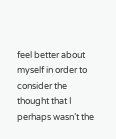feel better about myself in order to consider the thought that I perhaps wasn’t the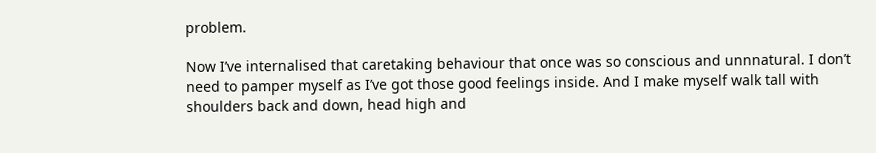problem.

Now I’ve internalised that caretaking behaviour that once was so conscious and unnnatural. I don’t need to pamper myself as I’ve got those good feelings inside. And I make myself walk tall with shoulders back and down, head high and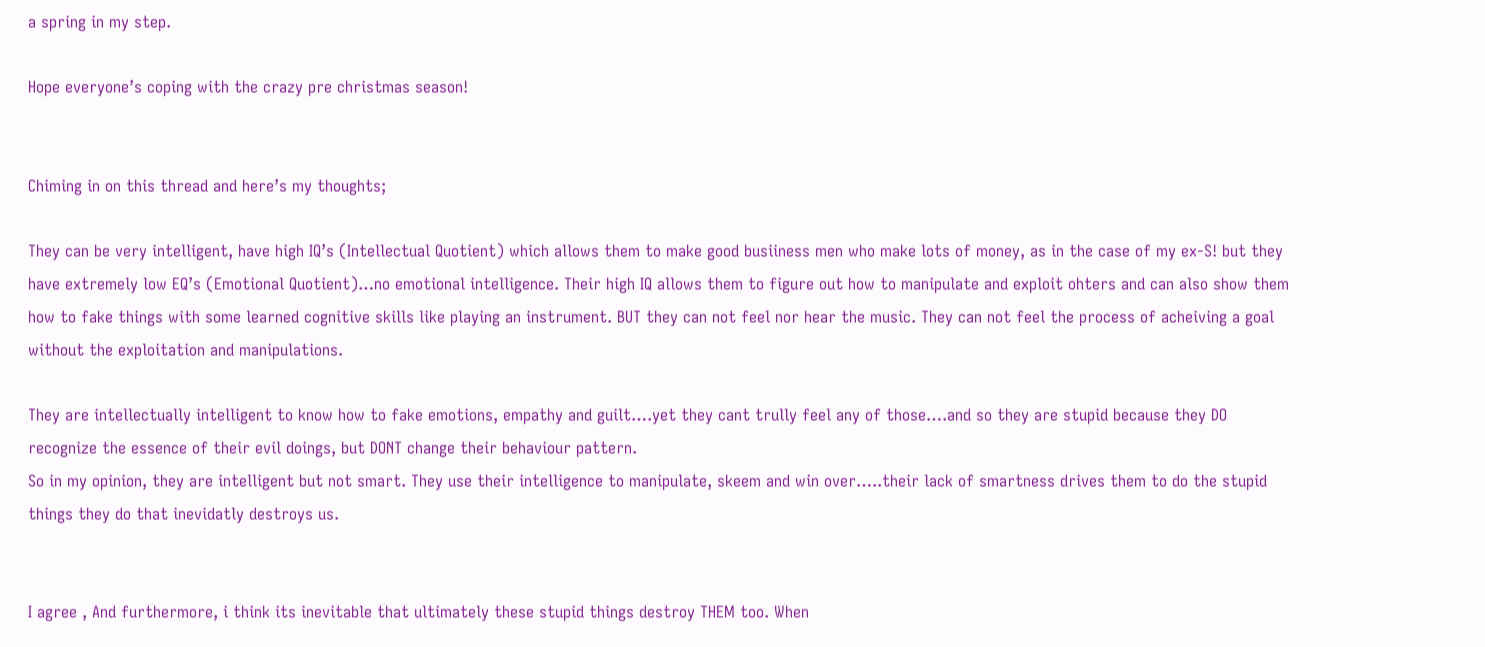a spring in my step.

Hope everyone’s coping with the crazy pre christmas season!


Chiming in on this thread and here’s my thoughts;

They can be very intelligent, have high IQ’s (Intellectual Quotient) which allows them to make good busiiness men who make lots of money, as in the case of my ex-S! but they have extremely low EQ’s (Emotional Quotient)…no emotional intelligence. Their high IQ allows them to figure out how to manipulate and exploit ohters and can also show them how to fake things with some learned cognitive skills like playing an instrument. BUT they can not feel nor hear the music. They can not feel the process of acheiving a goal without the exploitation and manipulations.

They are intellectually intelligent to know how to fake emotions, empathy and guilt….yet they cant trully feel any of those….and so they are stupid because they DO recognize the essence of their evil doings, but DONT change their behaviour pattern.
So in my opinion, they are intelligent but not smart. They use their intelligence to manipulate, skeem and win over…..their lack of smartness drives them to do the stupid things they do that inevidatly destroys us.


I agree , And furthermore, i think its inevitable that ultimately these stupid things destroy THEM too. When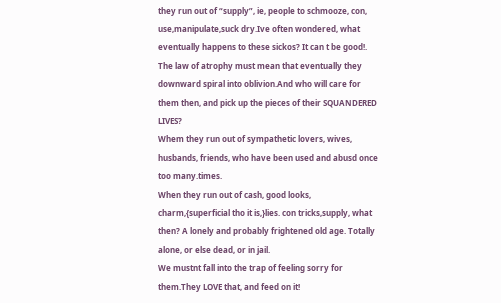they run out of “supply”, ie, people to schmooze, con, use,manipulate,suck dry.Ive often wondered, what eventually happens to these sickos? It can t be good!.
The law of atrophy must mean that eventually they downward spiral into oblivion.And who will care for them then, and pick up the pieces of their SQUANDERED LIVES?
Whem they run out of sympathetic lovers, wives, husbands, friends, who have been used and abusd once too many.times.
When they run out of cash, good looks, charm,{superficial tho it is,}lies. con tricks,supply, what then? A lonely and probably frightened old age. Totally alone, or else dead, or in jail.
We mustnt fall into the trap of feeling sorry for them.They LOVE that, and feed on it!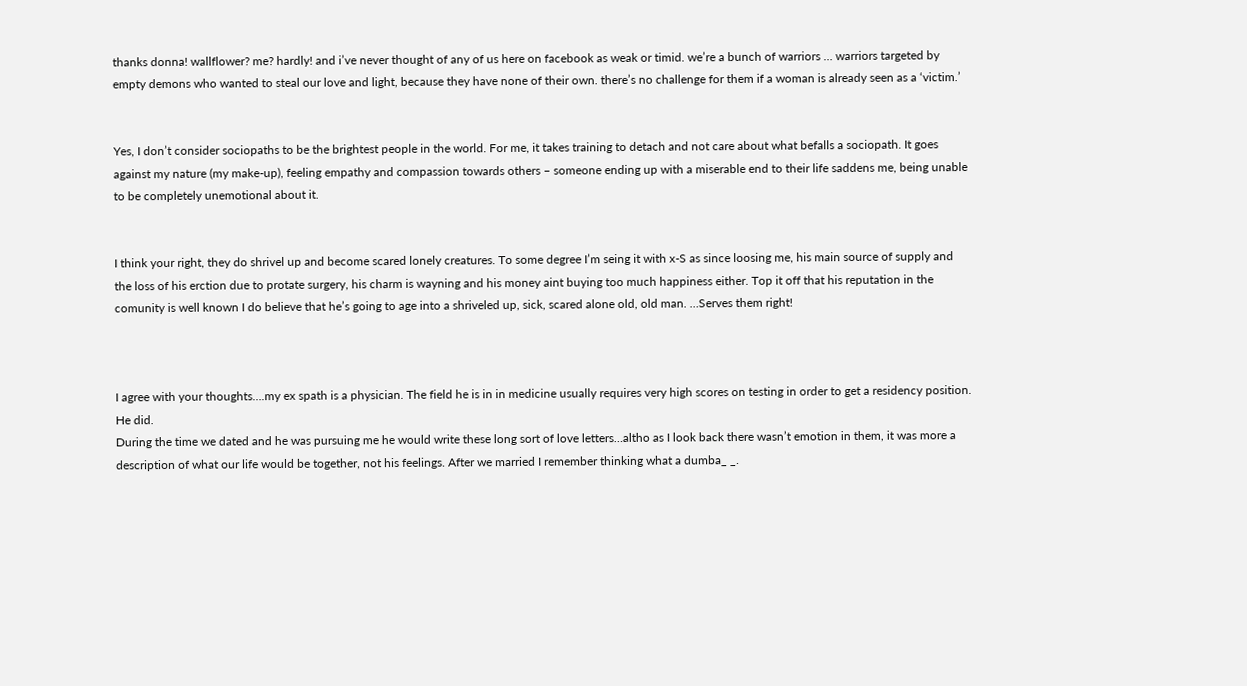thanks donna! wallflower? me? hardly! and i’ve never thought of any of us here on facebook as weak or timid. we’re a bunch of warriors … warriors targeted by empty demons who wanted to steal our love and light, because they have none of their own. there’s no challenge for them if a woman is already seen as a ‘victim.’


Yes, I don’t consider sociopaths to be the brightest people in the world. For me, it takes training to detach and not care about what befalls a sociopath. It goes against my nature (my make-up), feeling empathy and compassion towards others – someone ending up with a miserable end to their life saddens me, being unable to be completely unemotional about it.


I think your right, they do shrivel up and become scared lonely creatures. To some degree I’m seing it with x-S as since loosing me, his main source of supply and the loss of his erction due to protate surgery, his charm is wayning and his money aint buying too much happiness either. Top it off that his reputation in the comunity is well known I do believe that he’s going to age into a shriveled up, sick, scared alone old, old man. …Serves them right!



I agree with your thoughts….my ex spath is a physician. The field he is in in medicine usually requires very high scores on testing in order to get a residency position. He did.
During the time we dated and he was pursuing me he would write these long sort of love letters…altho as I look back there wasn’t emotion in them, it was more a description of what our life would be together, not his feelings. After we married I remember thinking what a dumba_ _.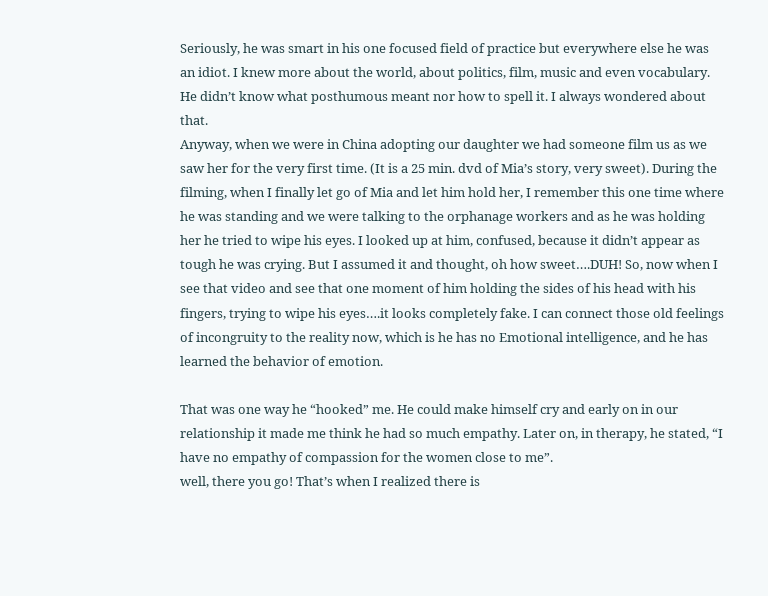Seriously, he was smart in his one focused field of practice but everywhere else he was an idiot. I knew more about the world, about politics, film, music and even vocabulary. He didn’t know what posthumous meant nor how to spell it. I always wondered about that.
Anyway, when we were in China adopting our daughter we had someone film us as we saw her for the very first time. (It is a 25 min. dvd of Mia’s story, very sweet). During the filming, when I finally let go of Mia and let him hold her, I remember this one time where he was standing and we were talking to the orphanage workers and as he was holding her he tried to wipe his eyes. I looked up at him, confused, because it didn’t appear as tough he was crying. But I assumed it and thought, oh how sweet….DUH! So, now when I see that video and see that one moment of him holding the sides of his head with his fingers, trying to wipe his eyes….it looks completely fake. I can connect those old feelings of incongruity to the reality now, which is he has no Emotional intelligence, and he has learned the behavior of emotion.

That was one way he “hooked” me. He could make himself cry and early on in our relationship it made me think he had so much empathy. Later on, in therapy, he stated, “I have no empathy of compassion for the women close to me”.
well, there you go! That’s when I realized there is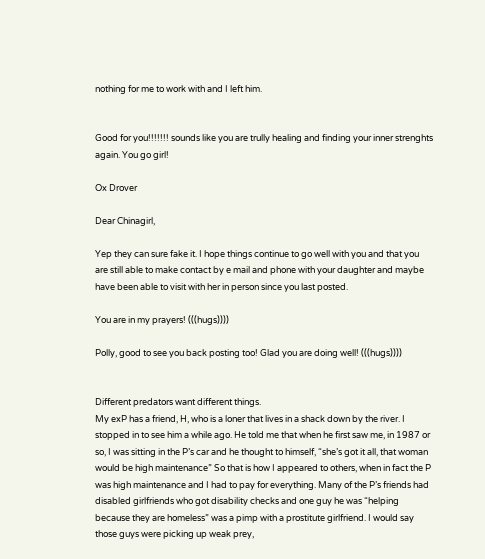nothing for me to work with and I left him.


Good for you!!!!!!! sounds like you are trully healing and finding your inner strenghts again. You go girl!

Ox Drover

Dear Chinagirl,

Yep they can sure fake it. I hope things continue to go well with you and that you are still able to make contact by e mail and phone with your daughter and maybe have been able to visit with her in person since you last posted.

You are in my prayers! (((hugs))))

Polly, good to see you back posting too! Glad you are doing well! (((hugs))))


Different predators want different things.
My exP has a friend, H, who is a loner that lives in a shack down by the river. I stopped in to see him a while ago. He told me that when he first saw me, in 1987 or so, I was sitting in the P’s car and he thought to himself, “she’s got it all, that woman would be high maintenance” So that is how I appeared to others, when in fact the P was high maintenance and I had to pay for everything. Many of the P’s friends had disabled girlfriends who got disability checks and one guy he was “helping because they are homeless” was a pimp with a prostitute girlfriend. I would say those guys were picking up weak prey,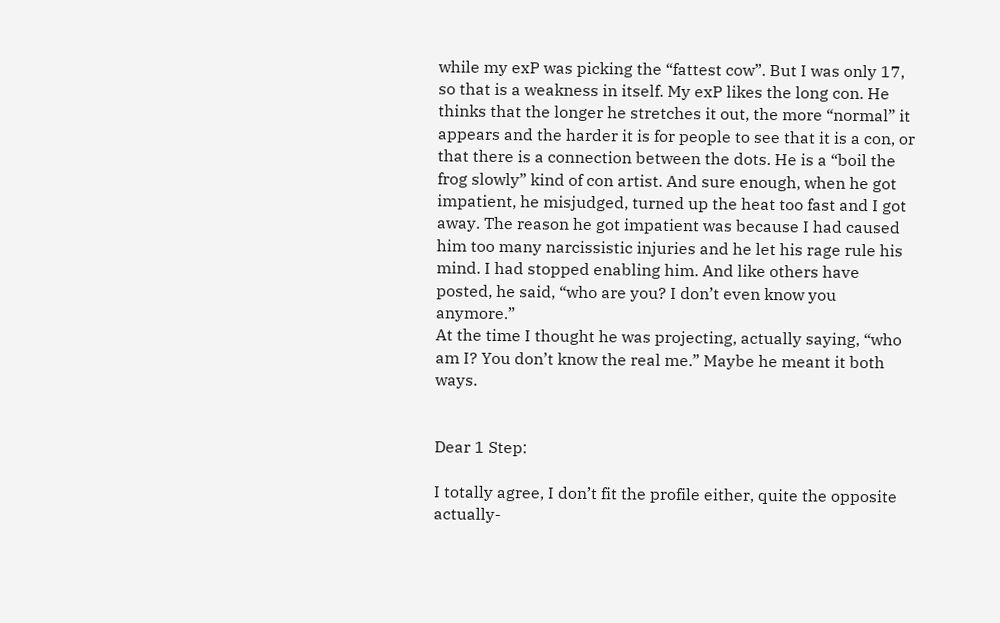while my exP was picking the “fattest cow”. But I was only 17, so that is a weakness in itself. My exP likes the long con. He thinks that the longer he stretches it out, the more “normal” it appears and the harder it is for people to see that it is a con, or that there is a connection between the dots. He is a “boil the frog slowly” kind of con artist. And sure enough, when he got impatient, he misjudged, turned up the heat too fast and I got away. The reason he got impatient was because I had caused him too many narcissistic injuries and he let his rage rule his mind. I had stopped enabling him. And like others have posted, he said, “who are you? I don’t even know you anymore.”
At the time I thought he was projecting, actually saying, “who am I? You don’t know the real me.” Maybe he meant it both ways.


Dear 1 Step:

I totally agree, I don’t fit the profile either, quite the opposite actually-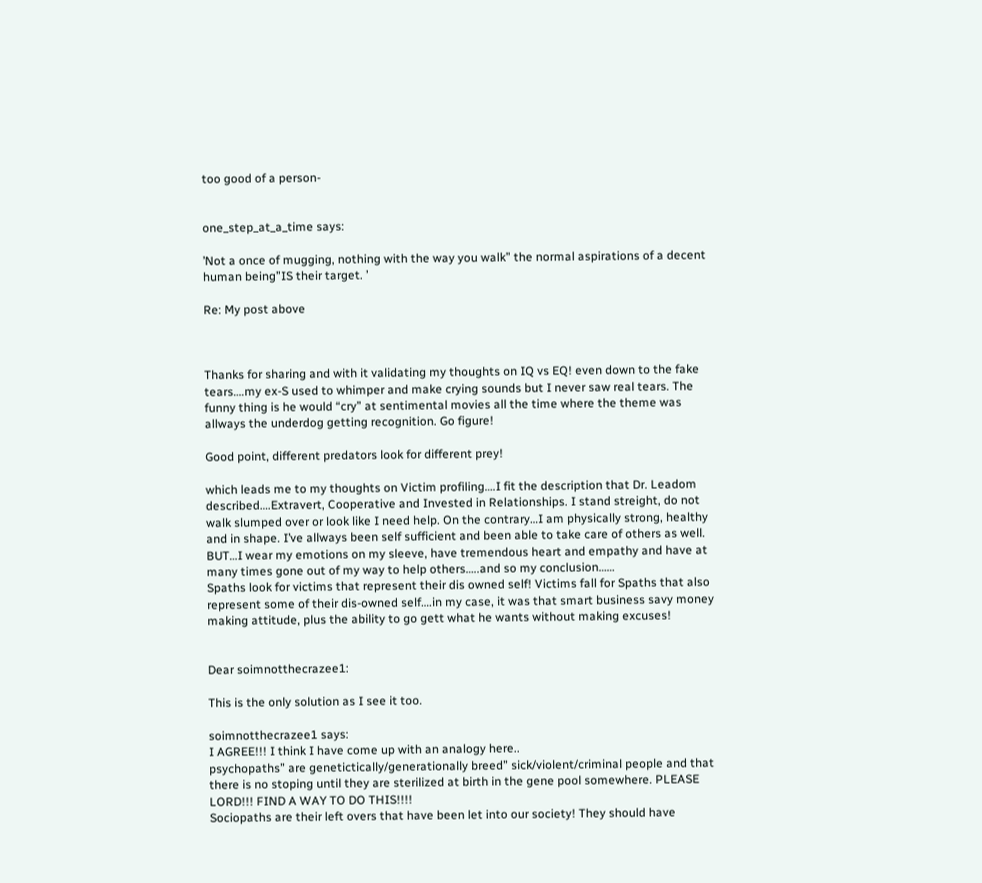too good of a person-


one_step_at_a_time says:

’Not a once of mugging, nothing with the way you walk” the normal aspirations of a decent human being”IS their target. ’

Re: My post above



Thanks for sharing and with it validating my thoughts on IQ vs EQ! even down to the fake tears….my ex-S used to whimper and make crying sounds but I never saw real tears. The funny thing is he would “cry” at sentimental movies all the time where the theme was allways the underdog getting recognition. Go figure!

Good point, different predators look for different prey!

which leads me to my thoughts on Victim profiling….I fit the description that Dr. Leadom described….Extravert, Cooperative and Invested in Relationships. I stand streight, do not walk slumped over or look like I need help. On the contrary…I am physically strong, healthy and in shape. I’ve allways been self sufficient and been able to take care of others as well. BUT…I wear my emotions on my sleeve, have tremendous heart and empathy and have at many times gone out of my way to help others…..and so my conclusion……
Spaths look for victims that represent their dis owned self! Victims fall for Spaths that also represent some of their dis-owned self….in my case, it was that smart business savy money making attitude, plus the ability to go gett what he wants without making excuses!


Dear soimnotthecrazee1:

This is the only solution as I see it too.

soimnotthecrazee1 says:
I AGREE!!! I think I have come up with an analogy here..
psychopaths” are genetictically/generationally breed” sick/violent/criminal people and that there is no stoping until they are sterilized at birth in the gene pool somewhere. PLEASE LORD!!! FIND A WAY TO DO THIS!!!!
Sociopaths are their left overs that have been let into our society! They should have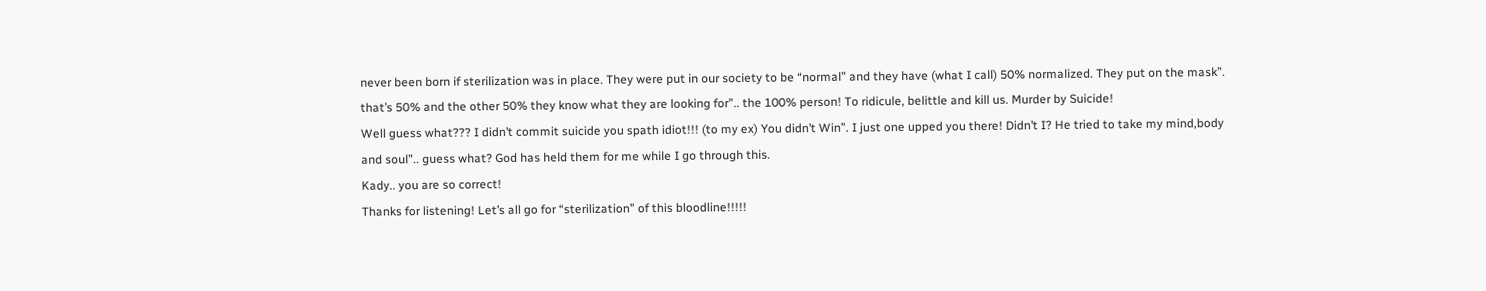never been born if sterilization was in place. They were put in our society to be “normal” and they have (what I call) 50% normalized. They put on the mask”. that’s 50% and the other 50% they know what they are looking for”.. the 100% person! To ridicule, belittle and kill us. Murder by Suicide!
Well guess what??? I didn’t commit suicide you spath idiot!!! (to my ex) You didn’t Win”. I just one upped you there! Didn’t I? He tried to take my mind,body and soul”.. guess what? God has held them for me while I go through this.
Kady.. you are so correct!
Thanks for listening! Let’s all go for “sterilization” of this bloodline!!!!!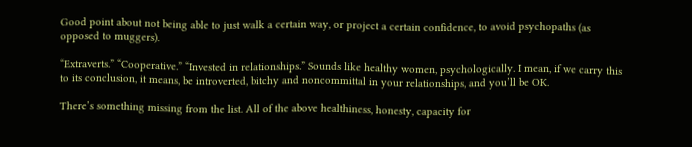Good point about not being able to just walk a certain way, or project a certain confidence, to avoid psychopaths (as opposed to muggers).

“Extraverts.” “Cooperative.” “Invested in relationships.” Sounds like healthy women, psychologically. I mean, if we carry this to its conclusion, it means, be introverted, bitchy and noncommittal in your relationships, and you’ll be OK.

There’s something missing from the list. All of the above healthiness, honesty, capacity for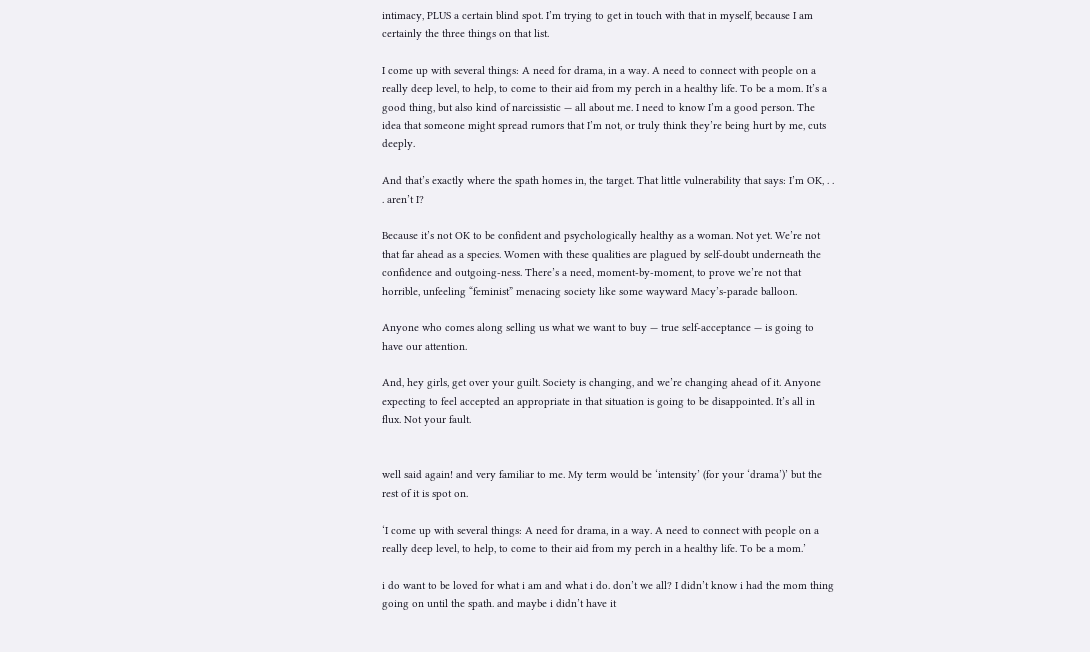intimacy, PLUS a certain blind spot. I’m trying to get in touch with that in myself, because I am certainly the three things on that list.

I come up with several things: A need for drama, in a way. A need to connect with people on a really deep level, to help, to come to their aid from my perch in a healthy life. To be a mom. It’s a good thing, but also kind of narcissistic — all about me. I need to know I’m a good person. The idea that someone might spread rumors that I’m not, or truly think they’re being hurt by me, cuts deeply.

And that’s exactly where the spath homes in, the target. That little vulnerability that says: I’m OK, . . . aren’t I?

Because it’s not OK to be confident and psychologically healthy as a woman. Not yet. We’re not that far ahead as a species. Women with these qualities are plagued by self-doubt underneath the confidence and outgoing-ness. There’s a need, moment-by-moment, to prove we’re not that horrible, unfeeling “feminist” menacing society like some wayward Macy’s-parade balloon.

Anyone who comes along selling us what we want to buy — true self-acceptance — is going to have our attention.

And, hey girls, get over your guilt. Society is changing, and we’re changing ahead of it. Anyone expecting to feel accepted an appropriate in that situation is going to be disappointed. It’s all in flux. Not your fault.


well said again! and very familiar to me. My term would be ‘intensity’ (for your ‘drama’)’ but the rest of it is spot on.

‘I come up with several things: A need for drama, in a way. A need to connect with people on a really deep level, to help, to come to their aid from my perch in a healthy life. To be a mom.’

i do want to be loved for what i am and what i do. don’t we all? I didn’t know i had the mom thing going on until the spath. and maybe i didn’t have it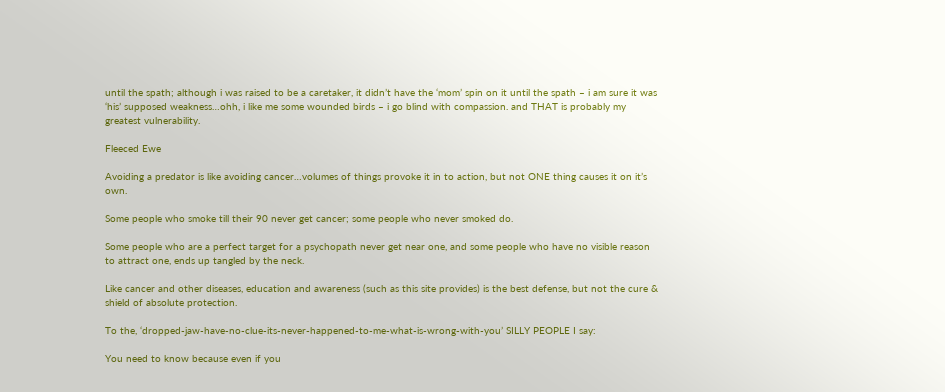until the spath; although i was raised to be a caretaker, it didn’t have the ‘mom’ spin on it until the spath – i am sure it was ‘his’ supposed weakness…ohh, i like me some wounded birds – i go blind with compassion. and THAT is probably my greatest vulnerability.

Fleeced Ewe

Avoiding a predator is like avoiding cancer…volumes of things provoke it in to action, but not ONE thing causes it on it’s own.

Some people who smoke till their 90 never get cancer; some people who never smoked do.

Some people who are a perfect target for a psychopath never get near one, and some people who have no visible reason to attract one, ends up tangled by the neck.

Like cancer and other diseases, education and awareness (such as this site provides) is the best defense, but not the cure & shield of absolute protection.

To the, ‘dropped-jaw-have-no-clue-its-never-happened-to-me-what-is-wrong-with-you’ SILLY PEOPLE I say:

You need to know because even if you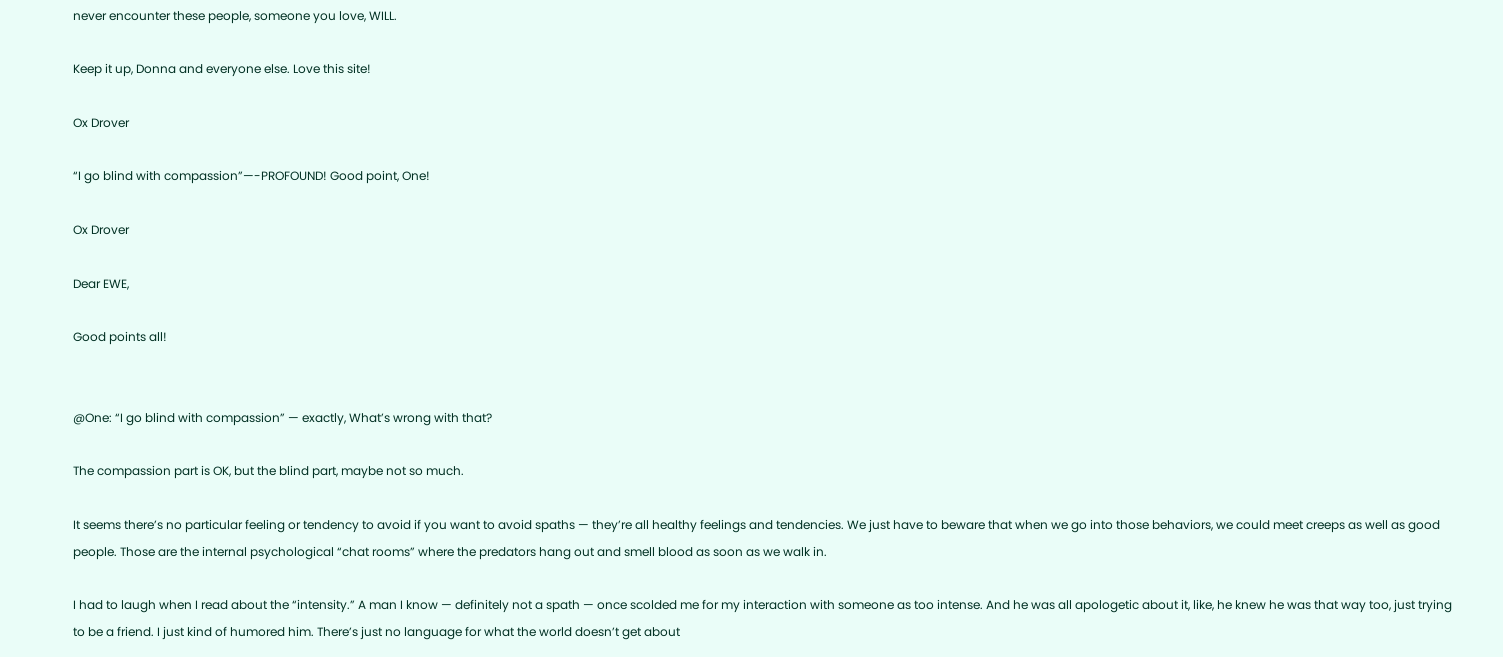never encounter these people, someone you love, WILL.

Keep it up, Donna and everyone else. Love this site!

Ox Drover

“I go blind with compassion”—-PROFOUND! Good point, One!

Ox Drover

Dear EWE,

Good points all!


@One: “I go blind with compassion” — exactly, What’s wrong with that?

The compassion part is OK, but the blind part, maybe not so much.

It seems there’s no particular feeling or tendency to avoid if you want to avoid spaths — they’re all healthy feelings and tendencies. We just have to beware that when we go into those behaviors, we could meet creeps as well as good people. Those are the internal psychological “chat rooms” where the predators hang out and smell blood as soon as we walk in.

I had to laugh when I read about the “intensity.” A man I know — definitely not a spath — once scolded me for my interaction with someone as too intense. And he was all apologetic about it, like, he knew he was that way too, just trying to be a friend. I just kind of humored him. There’s just no language for what the world doesn’t get about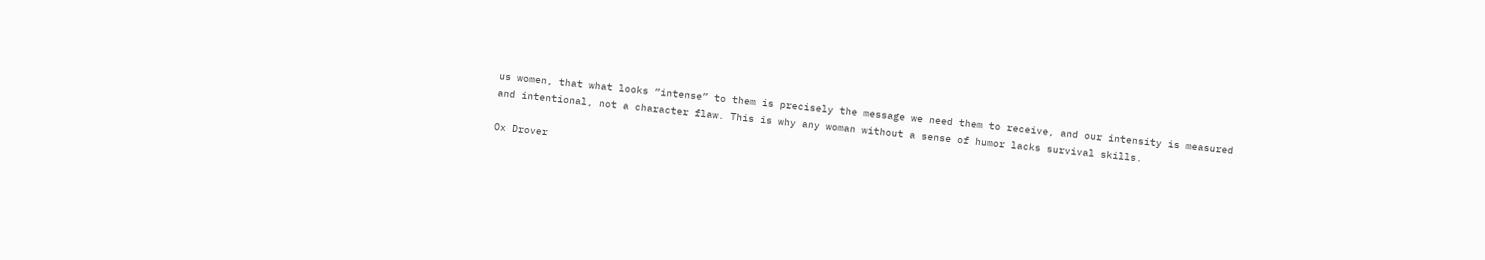us women, that what looks “intense” to them is precisely the message we need them to receive, and our intensity is measured and intentional, not a character flaw. This is why any woman without a sense of humor lacks survival skills.

Ox Drover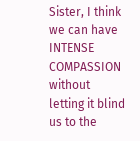Sister, I think we can have INTENSE COMPASSION without letting it blind us to the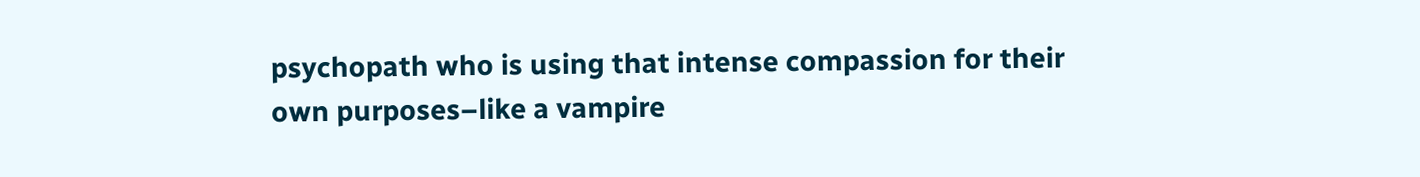psychopath who is using that intense compassion for their own purposes–like a vampire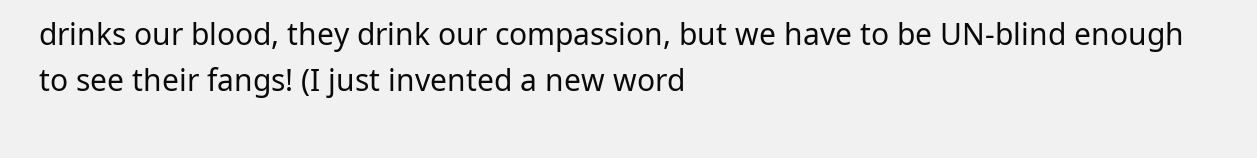drinks our blood, they drink our compassion, but we have to be UN-blind enough to see their fangs! (I just invented a new word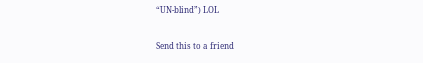“UN-blind”) LOL

Send this to a friend